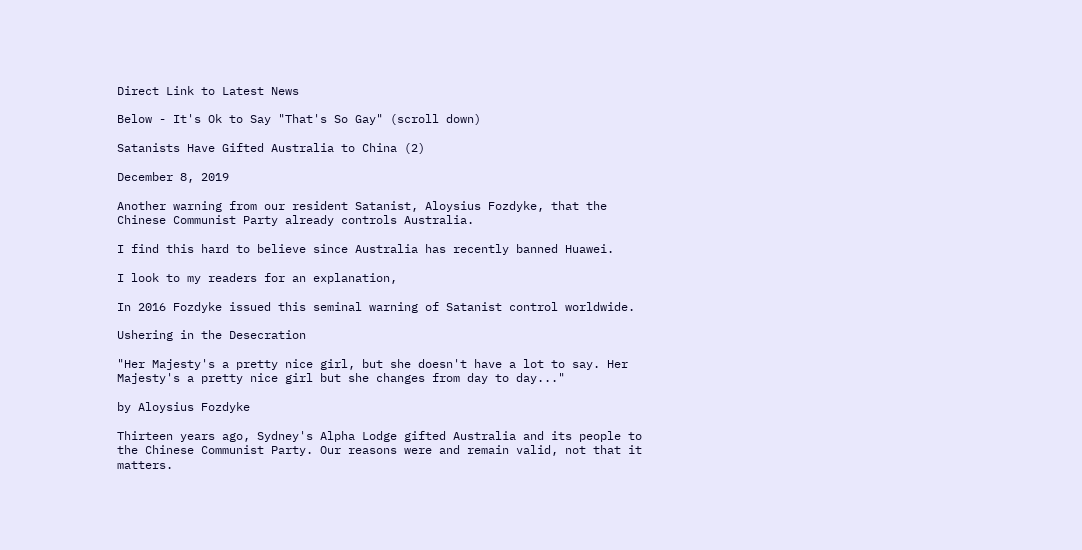Direct Link to Latest News

Below - It's Ok to Say "That's So Gay" (scroll down)

Satanists Have Gifted Australia to China (2)

December 8, 2019

Another warning from our resident Satanist, Aloysius Fozdyke, that the Chinese Communist Party already controls Australia.

I find this hard to believe since Australia has recently banned Huawei.

I look to my readers for an explanation,

In 2016 Fozdyke issued this seminal warning of Satanist control worldwide.

Ushering in the Desecration

"Her Majesty's a pretty nice girl, but she doesn't have a lot to say. Her Majesty's a pretty nice girl but she changes from day to day..."

by Aloysius Fozdyke

Thirteen years ago, Sydney's Alpha Lodge gifted Australia and its people to the Chinese Communist Party. Our reasons were and remain valid, not that it matters.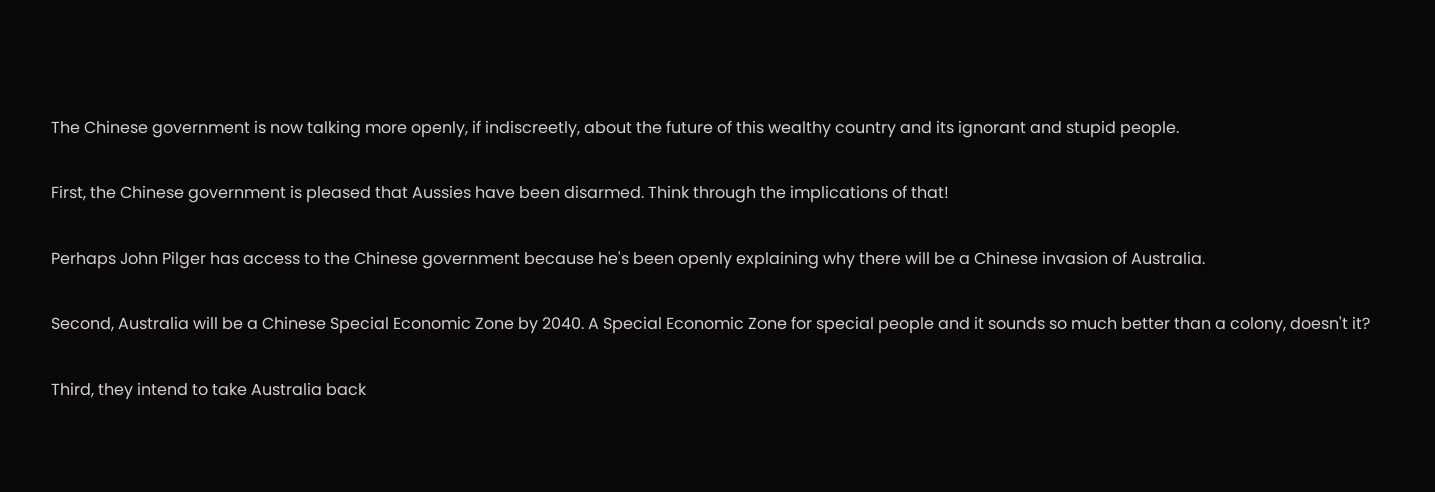The Chinese government is now talking more openly, if indiscreetly, about the future of this wealthy country and its ignorant and stupid people.

First, the Chinese government is pleased that Aussies have been disarmed. Think through the implications of that!

Perhaps John Pilger has access to the Chinese government because he's been openly explaining why there will be a Chinese invasion of Australia.

Second, Australia will be a Chinese Special Economic Zone by 2040. A Special Economic Zone for special people and it sounds so much better than a colony, doesn't it?

Third, they intend to take Australia back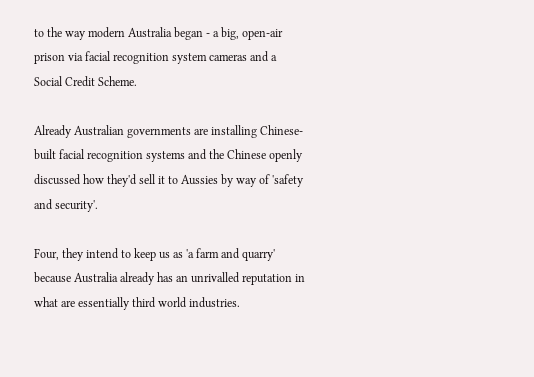to the way modern Australia began - a big, open-air prison via facial recognition system cameras and a Social Credit Scheme.

Already Australian governments are installing Chinese-built facial recognition systems and the Chinese openly discussed how they'd sell it to Aussies by way of 'safety and security'.

Four, they intend to keep us as 'a farm and quarry' because Australia already has an unrivalled reputation in what are essentially third world industries.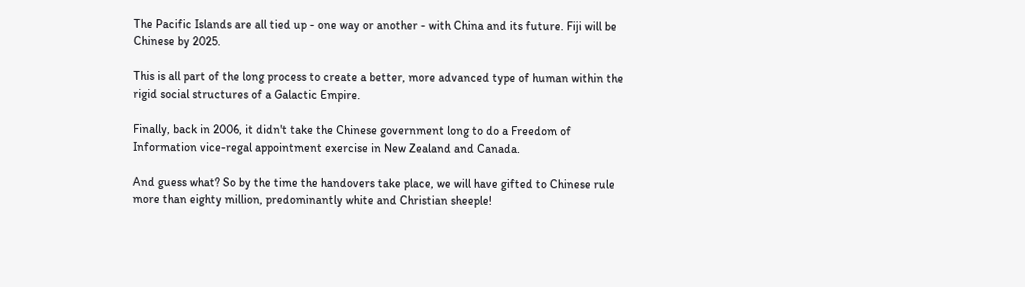The Pacific Islands are all tied up - one way or another - with China and its future. Fiji will be Chinese by 2025.

This is all part of the long process to create a better, more advanced type of human within the rigid social structures of a Galactic Empire.

Finally, back in 2006, it didn't take the Chinese government long to do a Freedom of Information vice-regal appointment exercise in New Zealand and Canada.

And guess what? So by the time the handovers take place, we will have gifted to Chinese rule more than eighty million, predominantly white and Christian sheeple!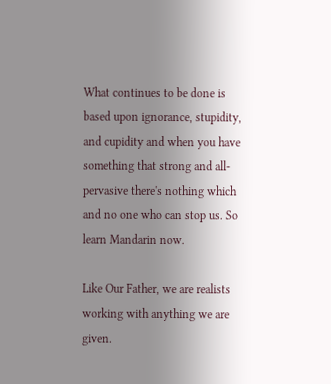What continues to be done is based upon ignorance, stupidity, and cupidity and when you have something that strong and all-pervasive there's nothing which and no one who can stop us. So learn Mandarin now.

Like Our Father, we are realists working with anything we are given.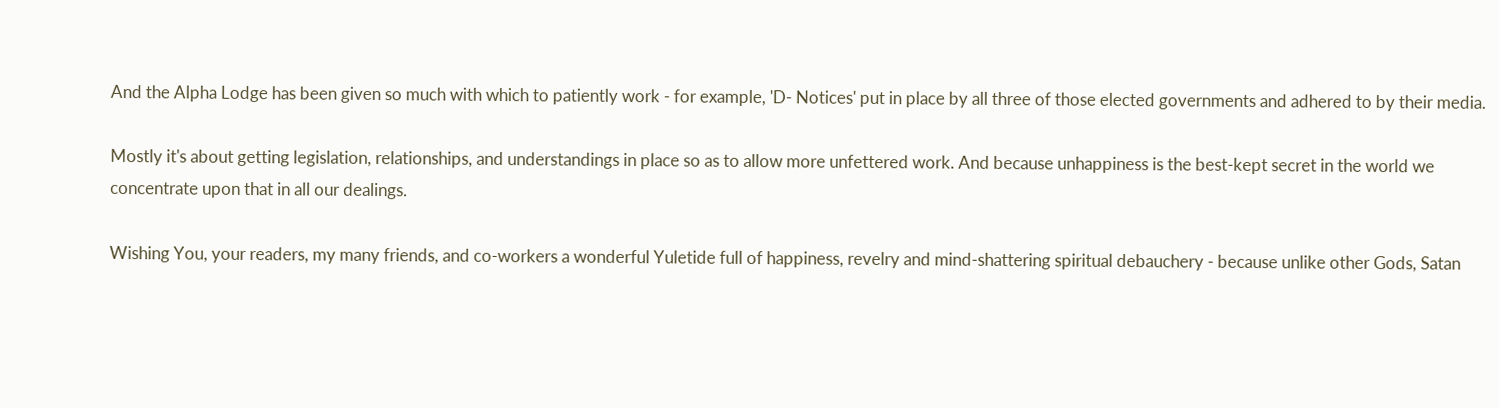And the Alpha Lodge has been given so much with which to patiently work - for example, 'D- Notices' put in place by all three of those elected governments and adhered to by their media.

Mostly it's about getting legislation, relationships, and understandings in place so as to allow more unfettered work. And because unhappiness is the best-kept secret in the world we concentrate upon that in all our dealings.

Wishing You, your readers, my many friends, and co-workers a wonderful Yuletide full of happiness, revelry and mind-shattering spiritual debauchery - because unlike other Gods, Satan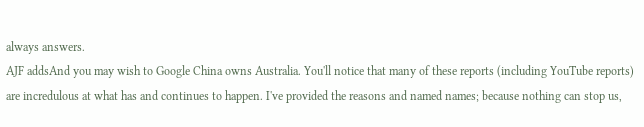always answers.
AJF addsAnd you may wish to Google China owns Australia. You'll notice that many of these reports (including YouTube reports) are incredulous at what has and continues to happen. I've provided the reasons and named names; because nothing can stop us,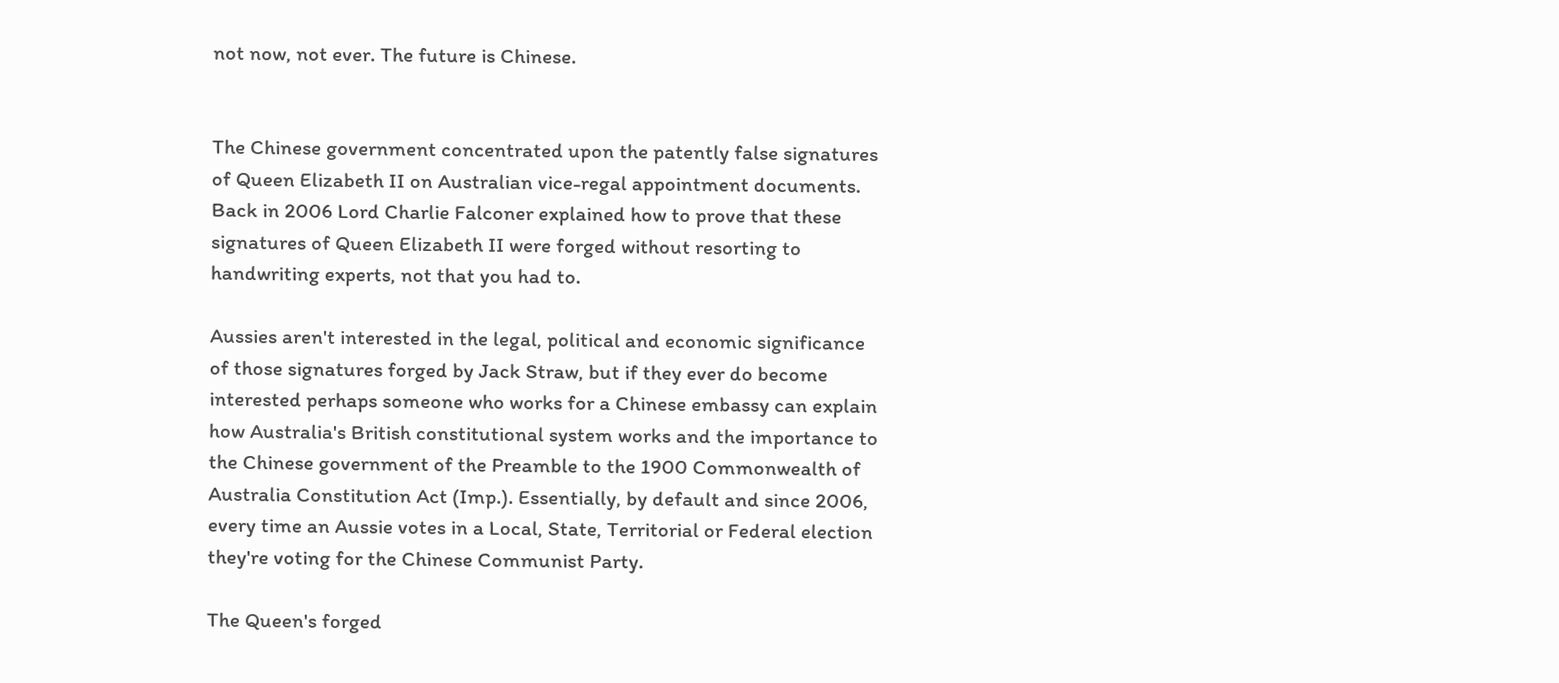not now, not ever. The future is Chinese.


The Chinese government concentrated upon the patently false signatures of Queen Elizabeth II on Australian vice-regal appointment documents. Back in 2006 Lord Charlie Falconer explained how to prove that these signatures of Queen Elizabeth II were forged without resorting to handwriting experts, not that you had to.

Aussies aren't interested in the legal, political and economic significance of those signatures forged by Jack Straw, but if they ever do become interested perhaps someone who works for a Chinese embassy can explain how Australia's British constitutional system works and the importance to the Chinese government of the Preamble to the 1900 Commonwealth of Australia Constitution Act (Imp.). Essentially, by default and since 2006, every time an Aussie votes in a Local, State, Territorial or Federal election they're voting for the Chinese Communist Party.

The Queen's forged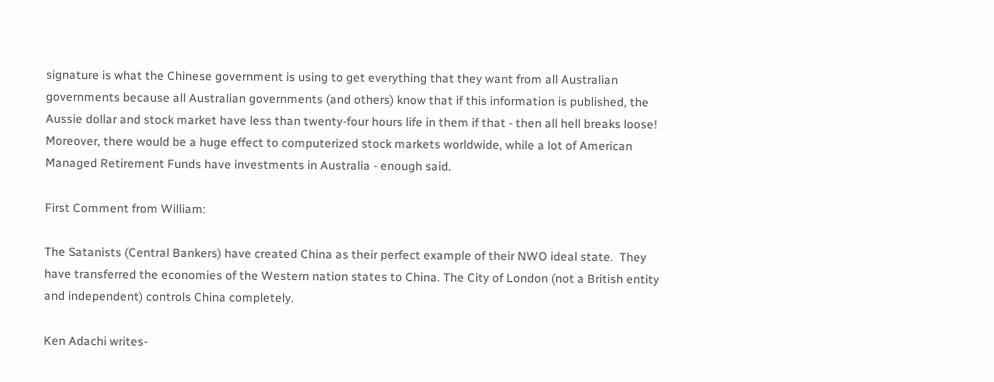signature is what the Chinese government is using to get everything that they want from all Australian governments because all Australian governments (and others) know that if this information is published, the Aussie dollar and stock market have less than twenty-four hours life in them if that - then all hell breaks loose! Moreover, there would be a huge effect to computerized stock markets worldwide, while a lot of American Managed Retirement Funds have investments in Australia - enough said.

First Comment from William:

The Satanists (Central Bankers) have created China as their perfect example of their NWO ideal state.  They have transferred the economies of the Western nation states to China. The City of London (not a British entity and independent) controls China completely.

Ken Adachi writes-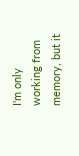I'm only working from memory, but it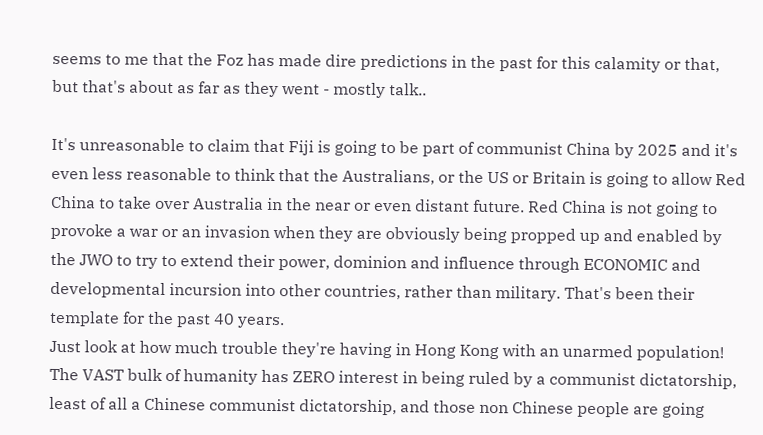seems to me that the Foz has made dire predictions in the past for this calamity or that, but that's about as far as they went - mostly talk..

It's unreasonable to claim that Fiji is going to be part of communist China by 2025 and it's even less reasonable to think that the Australians, or the US or Britain is going to allow Red China to take over Australia in the near or even distant future. Red China is not going to provoke a war or an invasion when they are obviously being propped up and enabled by the JWO to try to extend their power, dominion and influence through ECONOMIC and developmental incursion into other countries, rather than military. That's been their template for the past 40 years.
Just look at how much trouble they're having in Hong Kong with an unarmed population!
The VAST bulk of humanity has ZERO interest in being ruled by a communist dictatorship, least of all a Chinese communist dictatorship, and those non Chinese people are going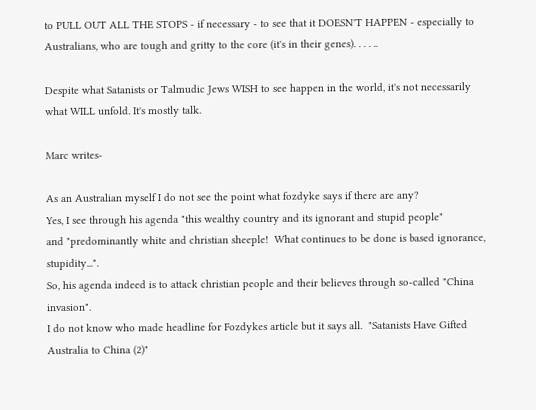to PULL OUT ALL THE STOPS - if necessary - to see that it DOESN'T HAPPEN - especially to Australians, who are tough and gritty to the core (it's in their genes). . . . ..

Despite what Satanists or Talmudic Jews WISH to see happen in the world, it's not necessarily what WILL unfold. It's mostly talk.

Marc writes-

As an Australian myself I do not see the point what fozdyke says if there are any?
Yes, I see through his agenda "this wealthy country and its ignorant and stupid people"
and "predominantly white and christian sheeple!  What continues to be done is based ignorance, stupidity...".
So, his agenda indeed is to attack christian people and their believes through so-called "China invasion".
I do not know who made headline for Fozdykes article but it says all.  "Satanists Have Gifted Australia to China (2)"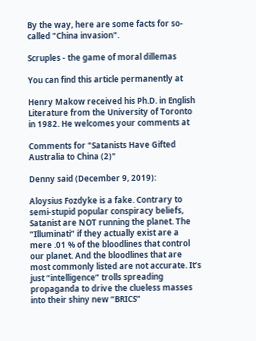By the way, here are some facts for so-called "China invasion".

Scruples - the game of moral dillemas

You can find this article permanently at

Henry Makow received his Ph.D. in English Literature from the University of Toronto in 1982. He welcomes your comments at

Comments for "Satanists Have Gifted Australia to China (2)"

Denny said (December 9, 2019):

Aloysius Fozdyke is a fake. Contrary to semi-stupid popular conspiracy beliefs, Satanist are NOT running the planet. The “Illuminati” if they actually exist are a mere .01 % of the bloodlines that control our planet. And the bloodlines that are most commonly listed are not accurate. It’s just “intelligence” trolls spreading propaganda to drive the clueless masses into their shiny new “BRICS”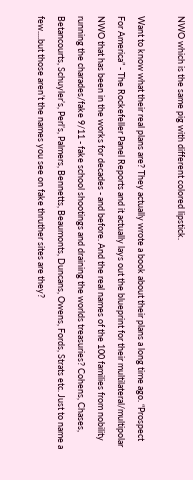NWO which is the same pig with different colored lipstick.

Want to know what their real plans are? They actually wrote a book about their plans a long time ago. “Prospect For America” - The Rockefeller Panel Reports and it actually lays out the blueprint for their multilateral/multipolar NWO that has been in the works for decades - and before. And the real names of the 100 families from nobility running the charades/fake 9/11 - fake school shootings and draining the worlds treasuries? Cohens, Chases, Betancourts, Schuyler’s, Perl’s, Palmers, Bennetts, Beaumonts, Duncans, Owens, Fords, Strats etc. Just to name a few....but those aren’t the names you see on fake thruther sites are they?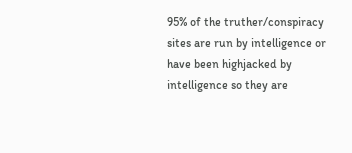95% of the truther/conspiracy sites are run by intelligence or have been highjacked by intelligence so they are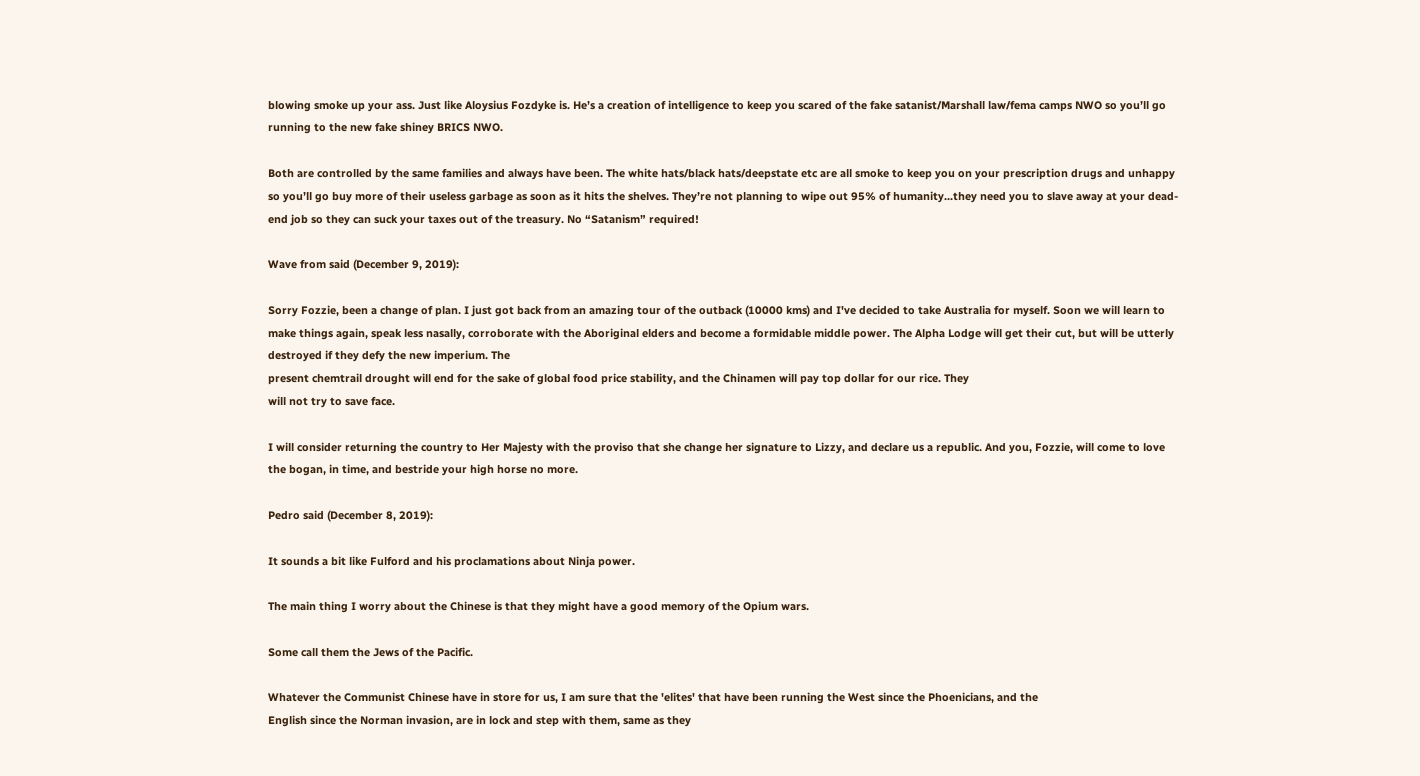blowing smoke up your ass. Just like Aloysius Fozdyke is. He’s a creation of intelligence to keep you scared of the fake satanist/Marshall law/fema camps NWO so you’ll go running to the new fake shiney BRICS NWO.

Both are controlled by the same families and always have been. The white hats/black hats/deepstate etc are all smoke to keep you on your prescription drugs and unhappy so you’ll go buy more of their useless garbage as soon as it hits the shelves. They’re not planning to wipe out 95% of humanity...they need you to slave away at your dead-end job so they can suck your taxes out of the treasury. No “Satanism” required!

Wave from said (December 9, 2019):

Sorry Fozzie, been a change of plan. I just got back from an amazing tour of the outback (10000 kms) and I've decided to take Australia for myself. Soon we will learn to make things again, speak less nasally, corroborate with the Aboriginal elders and become a formidable middle power. The Alpha Lodge will get their cut, but will be utterly destroyed if they defy the new imperium. The
present chemtrail drought will end for the sake of global food price stability, and the Chinamen will pay top dollar for our rice. They
will not try to save face.

I will consider returning the country to Her Majesty with the proviso that she change her signature to Lizzy, and declare us a republic. And you, Fozzie, will come to love the bogan, in time, and bestride your high horse no more.

Pedro said (December 8, 2019):

It sounds a bit like Fulford and his proclamations about Ninja power.

The main thing I worry about the Chinese is that they might have a good memory of the Opium wars.

Some call them the Jews of the Pacific.

Whatever the Communist Chinese have in store for us, I am sure that the 'elites' that have been running the West since the Phoenicians, and the
English since the Norman invasion, are in lock and step with them, same as they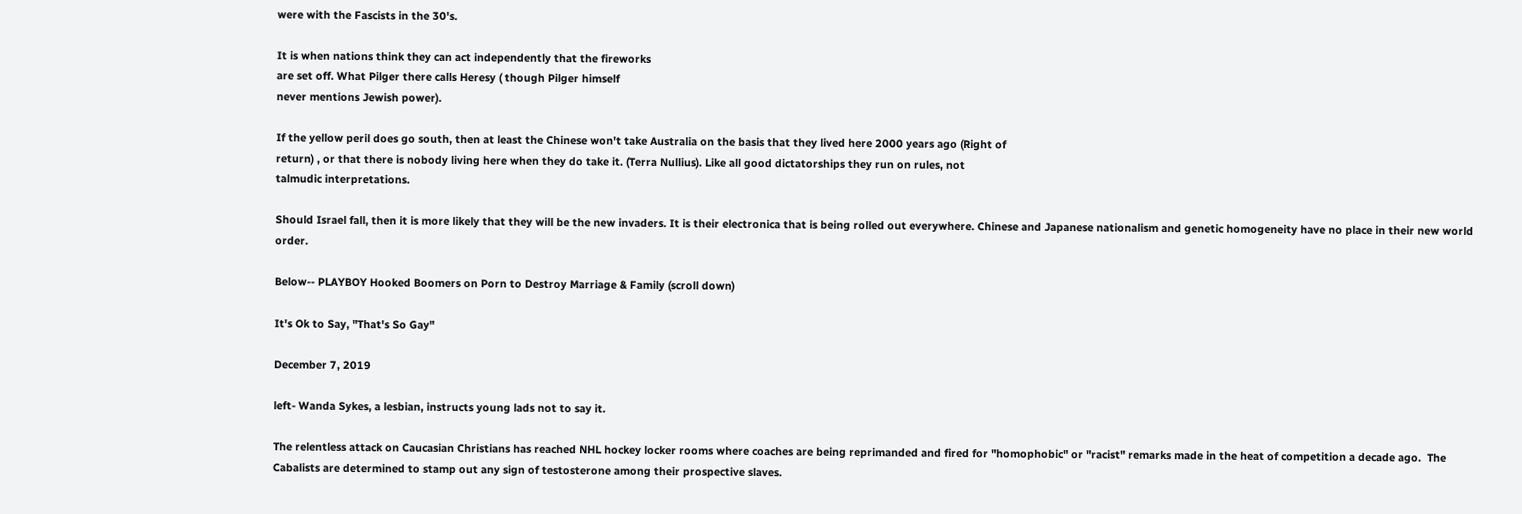were with the Fascists in the 30's.

It is when nations think they can act independently that the fireworks
are set off. What Pilger there calls Heresy ( though Pilger himself
never mentions Jewish power).

If the yellow peril does go south, then at least the Chinese won't take Australia on the basis that they lived here 2000 years ago (Right of
return) , or that there is nobody living here when they do take it. (Terra Nullius). Like all good dictatorships they run on rules, not
talmudic interpretations.

Should Israel fall, then it is more likely that they will be the new invaders. It is their electronica that is being rolled out everywhere. Chinese and Japanese nationalism and genetic homogeneity have no place in their new world order.

Below-- PLAYBOY Hooked Boomers on Porn to Destroy Marriage & Family (scroll down)

It's Ok to Say, "That's So Gay"

December 7, 2019

left- Wanda Sykes, a lesbian, instructs young lads not to say it.

The relentless attack on Caucasian Christians has reached NHL hockey locker rooms where coaches are being reprimanded and fired for "homophobic" or "racist" remarks made in the heat of competition a decade ago.  The Cabalists are determined to stamp out any sign of testosterone among their prospective slaves.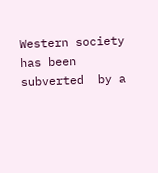Western society has been subverted  by a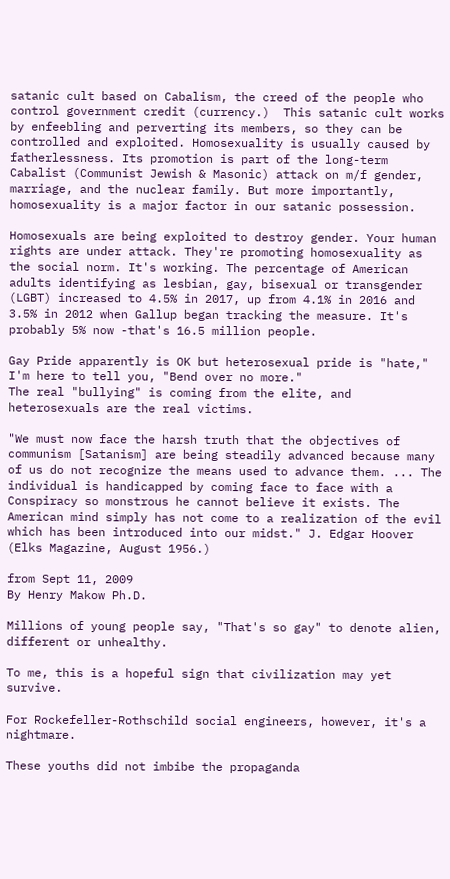satanic cult based on Cabalism, the creed of the people who control government credit (currency.)  This satanic cult works by enfeebling and perverting its members, so they can be controlled and exploited. Homosexuality is usually caused by fatherlessness. Its promotion is part of the long-term Cabalist (Communist Jewish & Masonic) attack on m/f gender, marriage, and the nuclear family. But more importantly, homosexuality is a major factor in our satanic possession.

Homosexuals are being exploited to destroy gender. Your human rights are under attack. They're promoting homosexuality as the social norm. It's working. The percentage of American adults identifying as lesbian, gay, bisexual or transgender (LGBT) increased to 4.5% in 2017, up from 4.1% in 2016 and 3.5% in 2012 when Gallup began tracking the measure. It's probably 5% now -that's 16.5 million people.

Gay Pride apparently is OK but heterosexual pride is "hate,"  I'm here to tell you, "Bend over no more."
The real "bullying" is coming from the elite, and heterosexuals are the real victims.

"We must now face the harsh truth that the objectives of communism [Satanism] are being steadily advanced because many of us do not recognize the means used to advance them. ... The individual is handicapped by coming face to face with a Conspiracy so monstrous he cannot believe it exists. The American mind simply has not come to a realization of the evil which has been introduced into our midst." J. Edgar Hoover (Elks Magazine, August 1956.)

from Sept 11, 2009
By Henry Makow Ph.D.

Millions of young people say, "That's so gay" to denote alien, different or unhealthy.

To me, this is a hopeful sign that civilization may yet survive.

For Rockefeller-Rothschild social engineers, however, it's a nightmare.

These youths did not imbibe the propaganda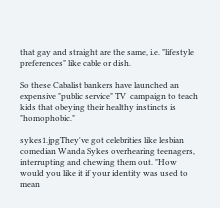that gay and straight are the same, i.e. "lifestyle preferences" like cable or dish.

So these Cabalist bankers have launched an expensive "public service" TV  campaign to teach kids that obeying their healthy instincts is "homophobic."

sykes1.jpgThey've got celebrities like lesbian comedian Wanda Sykes overhearing teenagers, interrupting and chewing them out. "How would you like it if your identity was used to mean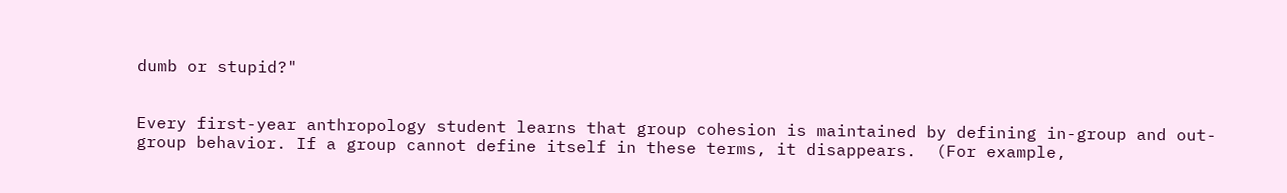dumb or stupid?"


Every first-year anthropology student learns that group cohesion is maintained by defining in-group and out-group behavior. If a group cannot define itself in these terms, it disappears.  (For example,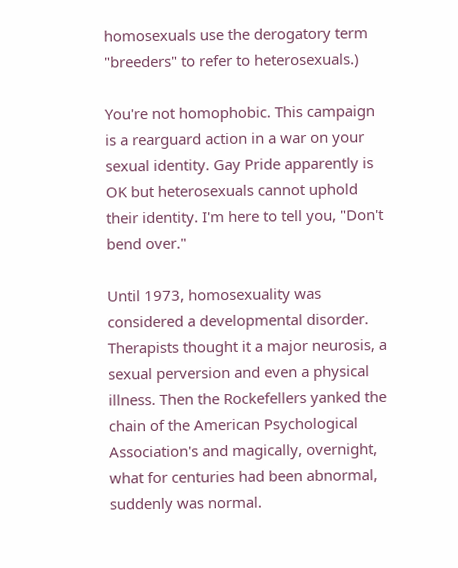homosexuals use the derogatory term "breeders" to refer to heterosexuals.)

You're not homophobic. This campaign is a rearguard action in a war on your sexual identity. Gay Pride apparently is OK but heterosexuals cannot uphold their identity. I'm here to tell you, "Don't bend over."

Until 1973, homosexuality was considered a developmental disorder. Therapists thought it a major neurosis, a sexual perversion and even a physical illness. Then the Rockefellers yanked the chain of the American Psychological Association's and magically, overnight, what for centuries had been abnormal, suddenly was normal.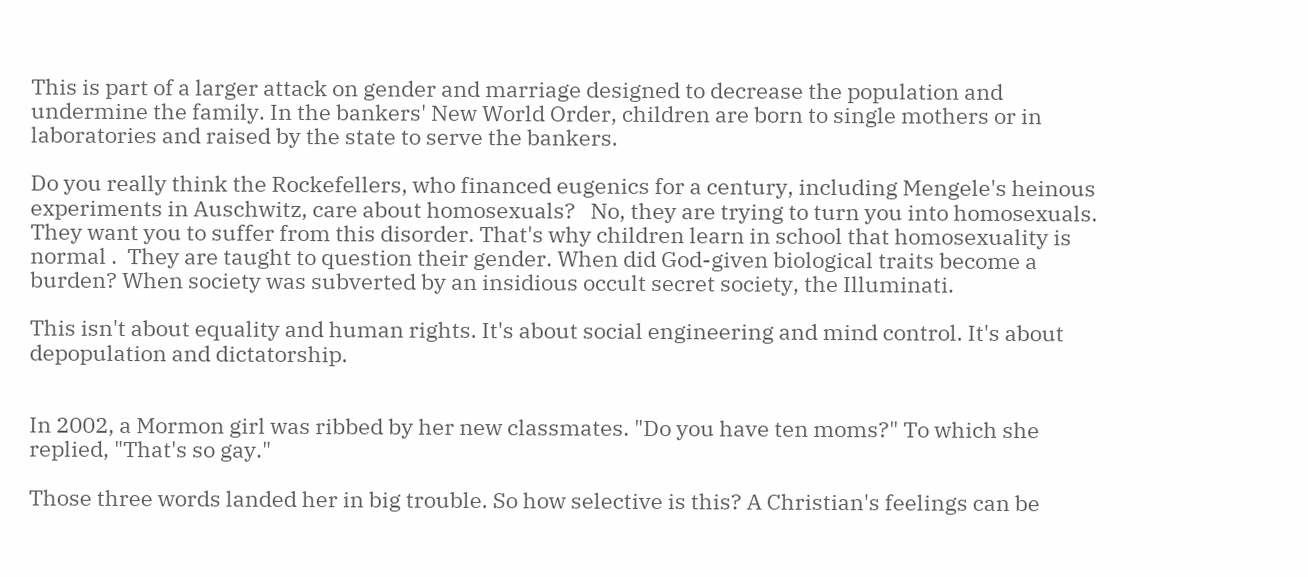This is part of a larger attack on gender and marriage designed to decrease the population and undermine the family. In the bankers' New World Order, children are born to single mothers or in laboratories and raised by the state to serve the bankers.

Do you really think the Rockefellers, who financed eugenics for a century, including Mengele's heinous experiments in Auschwitz, care about homosexuals?   No, they are trying to turn you into homosexuals. They want you to suffer from this disorder. That's why children learn in school that homosexuality is normal .  They are taught to question their gender. When did God-given biological traits become a burden? When society was subverted by an insidious occult secret society, the Illuminati.

This isn't about equality and human rights. It's about social engineering and mind control. It's about depopulation and dictatorship.


In 2002, a Mormon girl was ribbed by her new classmates. "Do you have ten moms?" To which she replied, "That's so gay."

Those three words landed her in big trouble. So how selective is this? A Christian's feelings can be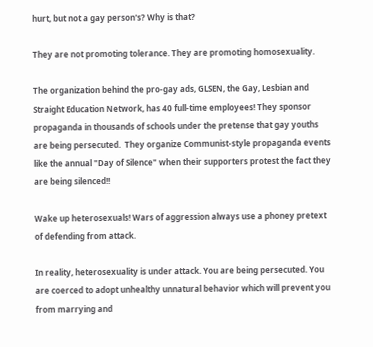hurt, but not a gay person's? Why is that?

They are not promoting tolerance. They are promoting homosexuality.

The organization behind the pro-gay ads, GLSEN, the Gay, Lesbian and Straight Education Network, has 40 full-time employees! They sponsor propaganda in thousands of schools under the pretense that gay youths are being persecuted.  They organize Communist-style propaganda events like the annual "Day of Silence" when their supporters protest the fact they are being silenced!!

Wake up heterosexuals! Wars of aggression always use a phoney pretext of defending from attack.

In reality, heterosexuality is under attack. You are being persecuted. You are coerced to adopt unhealthy unnatural behavior which will prevent you from marrying and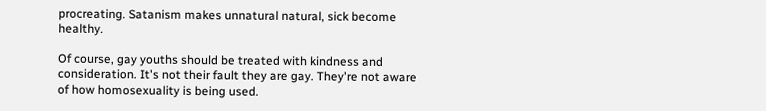procreating. Satanism makes unnatural natural, sick become healthy.

Of course, gay youths should be treated with kindness and consideration. It's not their fault they are gay. They're not aware of how homosexuality is being used.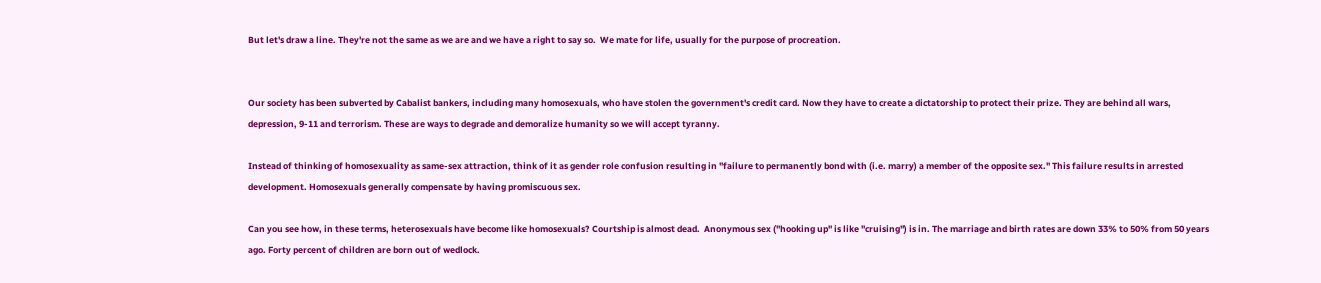But let's draw a line. They're not the same as we are and we have a right to say so.  We mate for life, usually for the purpose of procreation.


Our society has been subverted by Cabalist bankers, including many homosexuals, who have stolen the government's credit card. Now they have to create a dictatorship to protect their prize. They are behind all wars, depression, 9-11 and terrorism. These are ways to degrade and demoralize humanity so we will accept tyranny.

Instead of thinking of homosexuality as same-sex attraction, think of it as gender role confusion resulting in "failure to permanently bond with (i.e. marry) a member of the opposite sex." This failure results in arrested development. Homosexuals generally compensate by having promiscuous sex.

Can you see how, in these terms, heterosexuals have become like homosexuals? Courtship is almost dead.  Anonymous sex ("hooking up" is like "cruising") is in. The marriage and birth rates are down 33% to 50% from 50 years ago. Forty percent of children are born out of wedlock.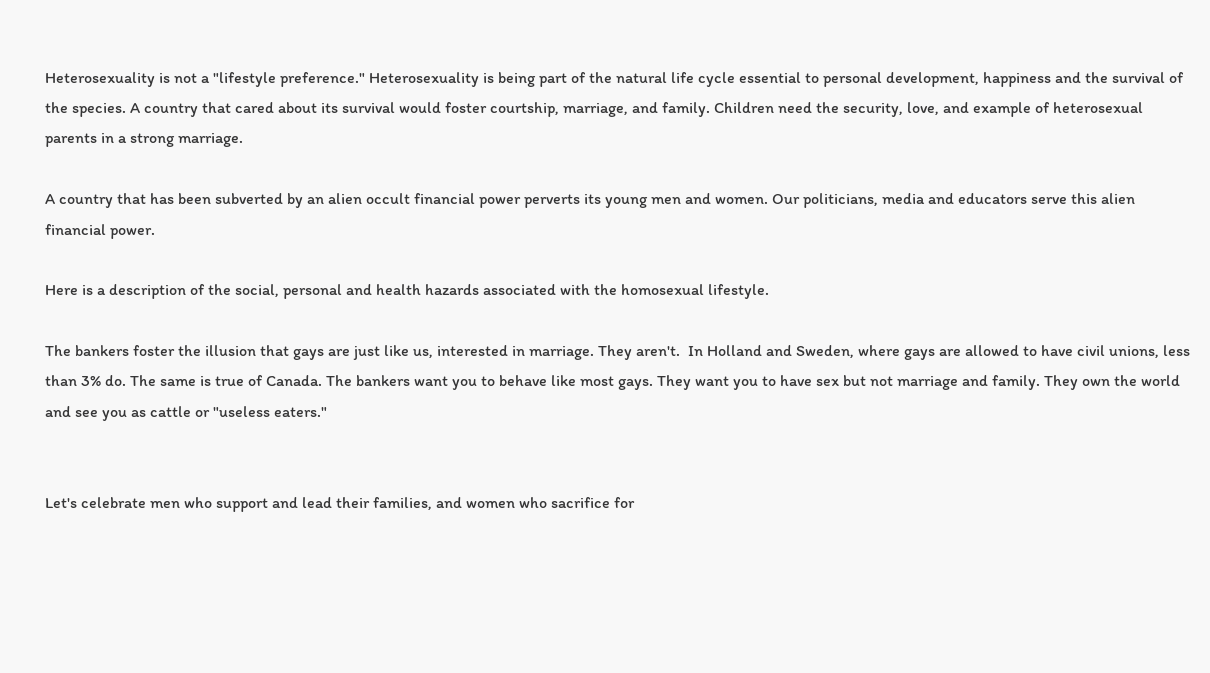Heterosexuality is not a "lifestyle preference." Heterosexuality is being part of the natural life cycle essential to personal development, happiness and the survival of the species. A country that cared about its survival would foster courtship, marriage, and family. Children need the security, love, and example of heterosexual parents in a strong marriage.

A country that has been subverted by an alien occult financial power perverts its young men and women. Our politicians, media and educators serve this alien financial power.

Here is a description of the social, personal and health hazards associated with the homosexual lifestyle.

The bankers foster the illusion that gays are just like us, interested in marriage. They aren't.  In Holland and Sweden, where gays are allowed to have civil unions, less than 3% do. The same is true of Canada. The bankers want you to behave like most gays. They want you to have sex but not marriage and family. They own the world and see you as cattle or "useless eaters."


Let's celebrate men who support and lead their families, and women who sacrifice for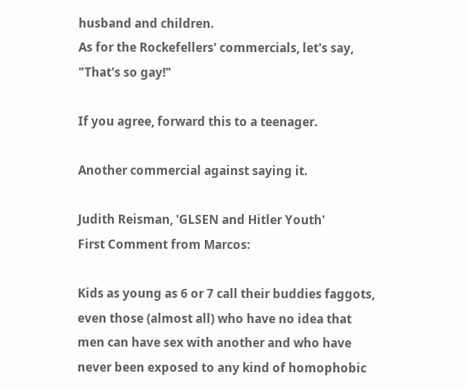husband and children.
As for the Rockefellers' commercials, let's say,  "That's so gay!"

If you agree, forward this to a teenager.

Another commercial against saying it.

Judith Reisman, 'GLSEN and Hitler Youth'
First Comment from Marcos:

Kids as young as 6 or 7 call their buddies faggots, even those (almost all) who have no idea that men can have sex with another and who have never been exposed to any kind of homophobic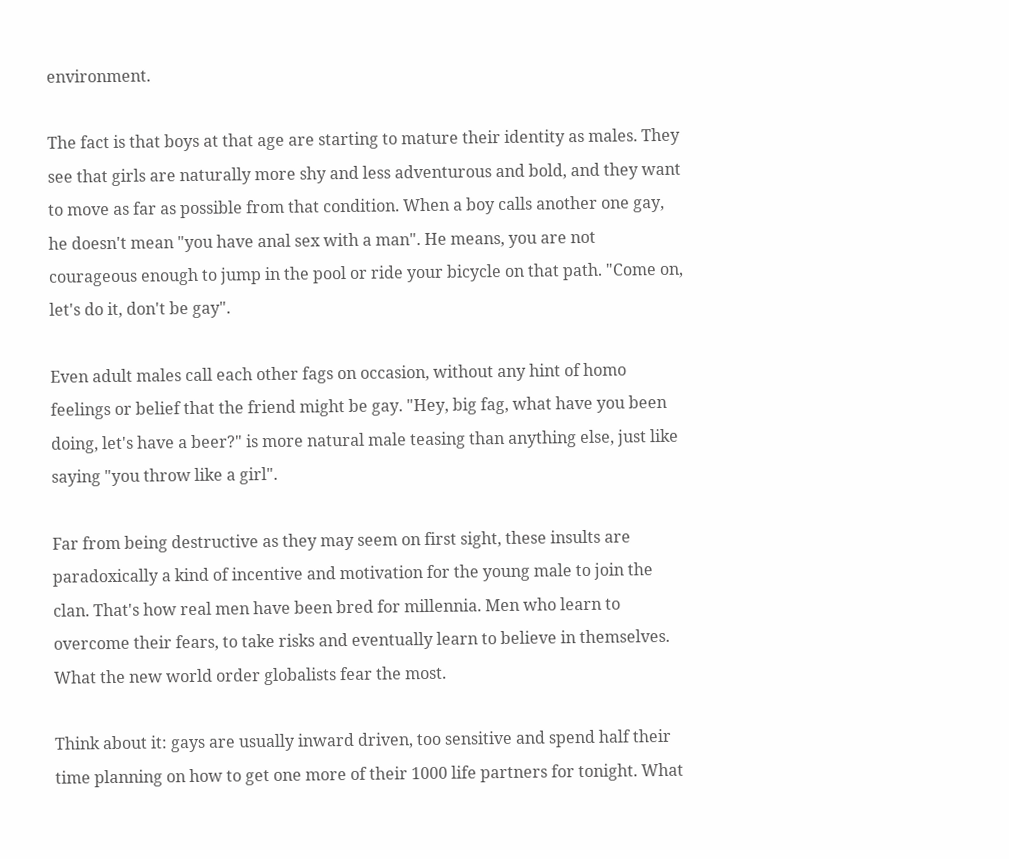environment.

The fact is that boys at that age are starting to mature their identity as males. They see that girls are naturally more shy and less adventurous and bold, and they want to move as far as possible from that condition. When a boy calls another one gay, he doesn't mean "you have anal sex with a man". He means, you are not courageous enough to jump in the pool or ride your bicycle on that path. "Come on, let's do it, don't be gay".

Even adult males call each other fags on occasion, without any hint of homo feelings or belief that the friend might be gay. "Hey, big fag, what have you been doing, let's have a beer?" is more natural male teasing than anything else, just like saying "you throw like a girl".

Far from being destructive as they may seem on first sight, these insults are paradoxically a kind of incentive and motivation for the young male to join the clan. That's how real men have been bred for millennia. Men who learn to overcome their fears, to take risks and eventually learn to believe in themselves. What the new world order globalists fear the most.

Think about it: gays are usually inward driven, too sensitive and spend half their time planning on how to get one more of their 1000 life partners for tonight. What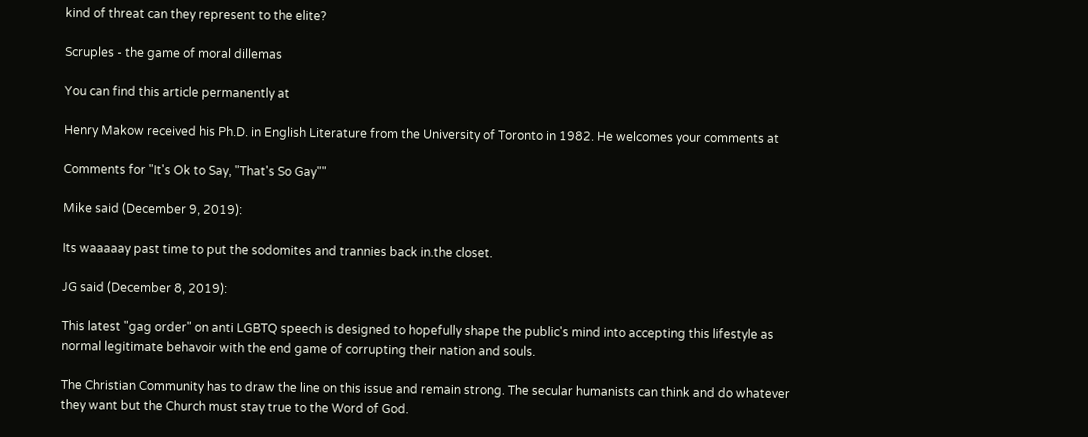kind of threat can they represent to the elite?

Scruples - the game of moral dillemas

You can find this article permanently at

Henry Makow received his Ph.D. in English Literature from the University of Toronto in 1982. He welcomes your comments at

Comments for "It's Ok to Say, "That's So Gay""

Mike said (December 9, 2019):

Its waaaaay past time to put the sodomites and trannies back in.the closet.

JG said (December 8, 2019):

This latest "gag order" on anti LGBTQ speech is designed to hopefully shape the public's mind into accepting this lifestyle as normal legitimate behavoir with the end game of corrupting their nation and souls.

The Christian Community has to draw the line on this issue and remain strong. The secular humanists can think and do whatever they want but the Church must stay true to the Word of God.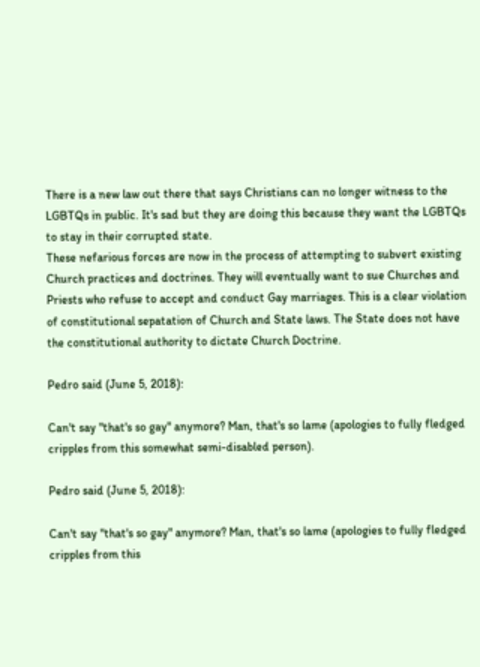There is a new law out there that says Christians can no longer witness to the LGBTQs in public. It's sad but they are doing this because they want the LGBTQs to stay in their corrupted state.
These nefarious forces are now in the process of attempting to subvert existing Church practices and doctrines. They will eventually want to sue Churches and Priests who refuse to accept and conduct Gay marriages. This is a clear violation of constitutional sepatation of Church and State laws. The State does not have the constitutional authority to dictate Church Doctrine.

Pedro said (June 5, 2018):

Can't say "that's so gay" anymore? Man, that's so lame (apologies to fully fledged cripples from this somewhat semi-disabled person).

Pedro said (June 5, 2018):

Can't say "that's so gay" anymore? Man, that's so lame (apologies to fully fledged cripples from this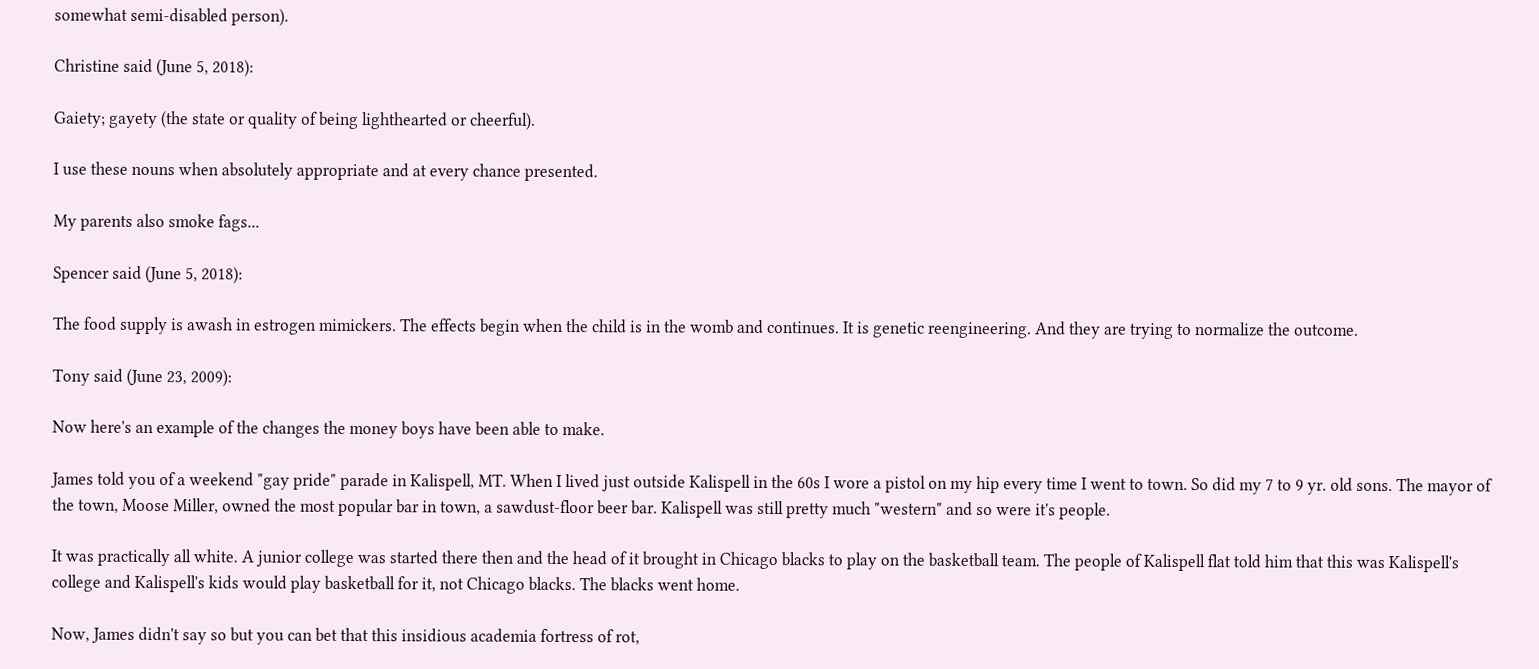somewhat semi-disabled person).

Christine said (June 5, 2018):

Gaiety; gayety (the state or quality of being lighthearted or cheerful).

I use these nouns when absolutely appropriate and at every chance presented.

My parents also smoke fags...

Spencer said (June 5, 2018):

The food supply is awash in estrogen mimickers. The effects begin when the child is in the womb and continues. It is genetic reengineering. And they are trying to normalize the outcome.

Tony said (June 23, 2009):

Now here's an example of the changes the money boys have been able to make.

James told you of a weekend "gay pride" parade in Kalispell, MT. When I lived just outside Kalispell in the 60s I wore a pistol on my hip every time I went to town. So did my 7 to 9 yr. old sons. The mayor of the town, Moose Miller, owned the most popular bar in town, a sawdust-floor beer bar. Kalispell was still pretty much "western" and so were it's people.

It was practically all white. A junior college was started there then and the head of it brought in Chicago blacks to play on the basketball team. The people of Kalispell flat told him that this was Kalispell's college and Kalispell's kids would play basketball for it, not Chicago blacks. The blacks went home.

Now, James didn't say so but you can bet that this insidious academia fortress of rot,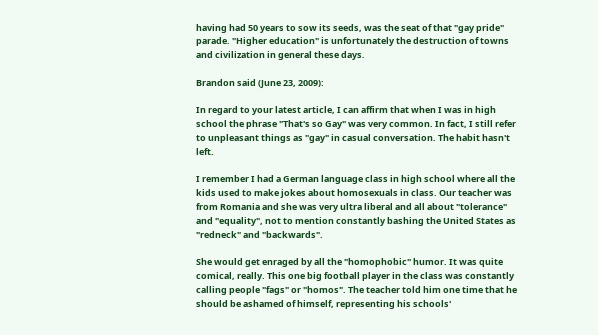having had 50 years to sow its seeds, was the seat of that "gay pride" parade. "Higher education" is unfortunately the destruction of towns and civilization in general these days.

Brandon said (June 23, 2009):

In regard to your latest article, I can affirm that when I was in high school the phrase "That's so Gay" was very common. In fact, I still refer to unpleasant things as "gay" in casual conversation. The habit hasn't left.

I remember I had a German language class in high school where all the kids used to make jokes about homosexuals in class. Our teacher was from Romania and she was very ultra liberal and all about "tolerance" and "equality", not to mention constantly bashing the United States as "redneck" and "backwards".

She would get enraged by all the "homophobic" humor. It was quite comical, really. This one big football player in the class was constantly calling people "fags" or "homos". The teacher told him one time that he should be ashamed of himself, representing his schools'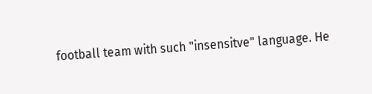football team with such "insensitve" language. He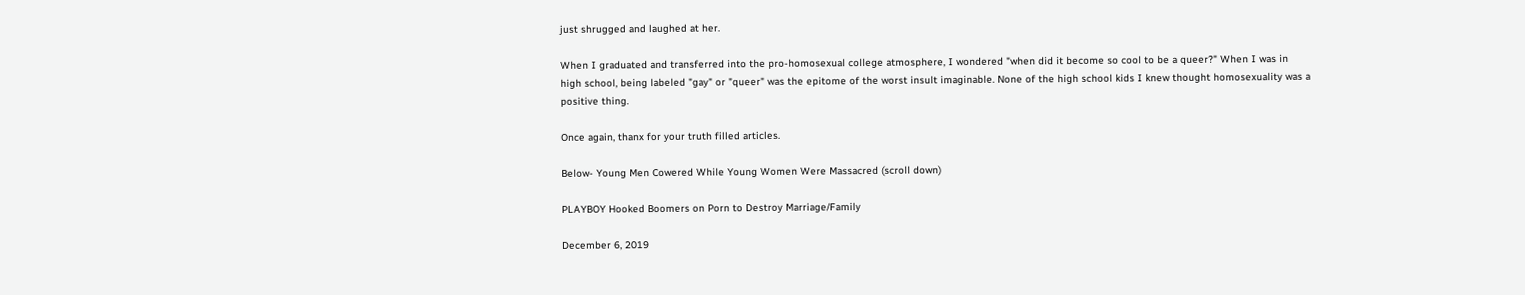just shrugged and laughed at her.

When I graduated and transferred into the pro-homosexual college atmosphere, I wondered "when did it become so cool to be a queer?" When I was in high school, being labeled "gay" or "queer" was the epitome of the worst insult imaginable. None of the high school kids I knew thought homosexuality was a positive thing.

Once again, thanx for your truth filled articles.

Below- Young Men Cowered While Young Women Were Massacred (scroll down)

PLAYBOY Hooked Boomers on Porn to Destroy Marriage/Family

December 6, 2019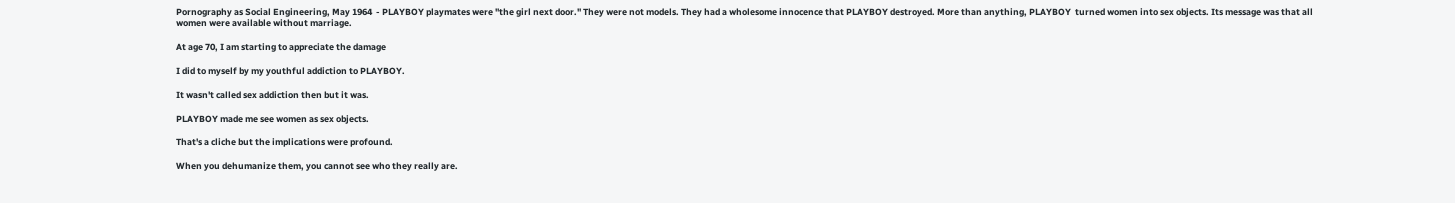Pornography as Social Engineering, May 1964  - PLAYBOY playmates were "the girl next door." They were not models. They had a wholesome innocence that PLAYBOY destroyed. More than anything, PLAYBOY  turned women into sex objects. Its message was that all women were available without marriage.

At age 70, I am starting to appreciate the damage

I did to myself by my youthful addiction to PLAYBOY.

It wasn't called sex addiction then but it was.

PLAYBOY made me see women as sex objects.

That's a cliche but the implications were profound.

When you dehumanize them, you cannot see who they really are.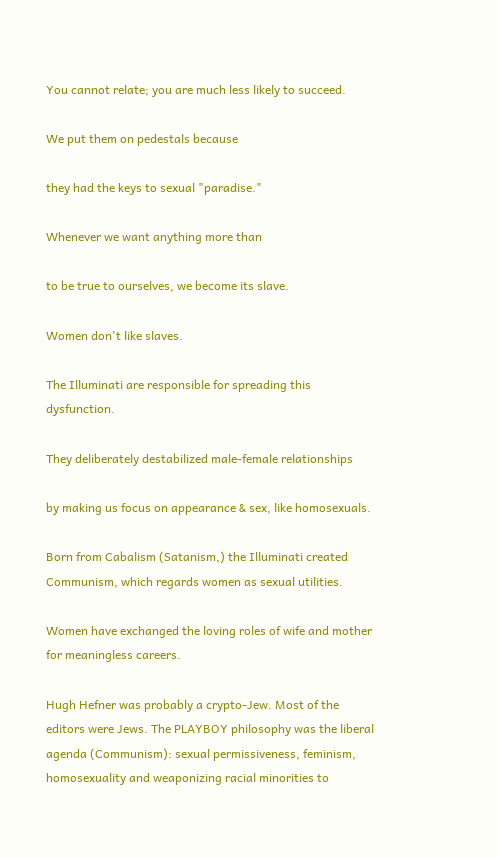You cannot relate; you are much less likely to succeed.

We put them on pedestals because

they had the keys to sexual "paradise."

Whenever we want anything more than

to be true to ourselves, we become its slave.

Women don't like slaves.

The Illuminati are responsible for spreading this dysfunction.

They deliberately destabilized male-female relationships

by making us focus on appearance & sex, like homosexuals.

Born from Cabalism (Satanism,) the Illuminati created Communism, which regards women as sexual utilities.

Women have exchanged the loving roles of wife and mother for meaningless careers.

Hugh Hefner was probably a crypto-Jew. Most of the editors were Jews. The PLAYBOY philosophy was the liberal agenda (Communism): sexual permissiveness, feminism, homosexuality and weaponizing racial minorities to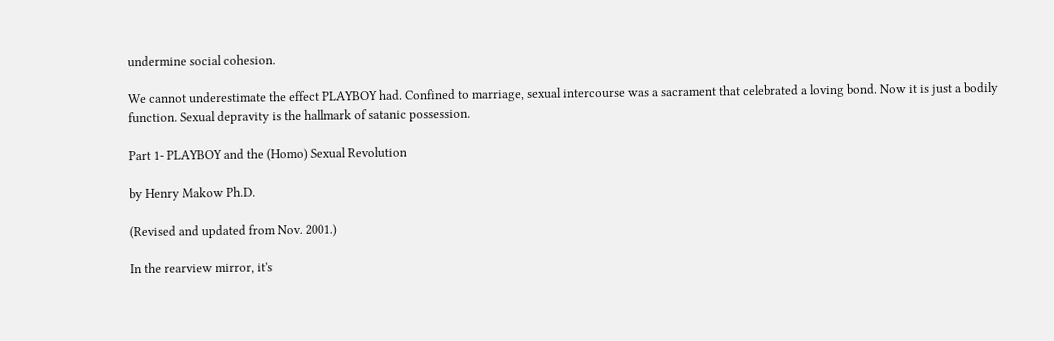undermine social cohesion.

We cannot underestimate the effect PLAYBOY had. Confined to marriage, sexual intercourse was a sacrament that celebrated a loving bond. Now it is just a bodily function. Sexual depravity is the hallmark of satanic possession.

Part 1- PLAYBOY and the (Homo) Sexual Revolution

by Henry Makow Ph.D.

(Revised and updated from Nov. 2001.)

In the rearview mirror, it's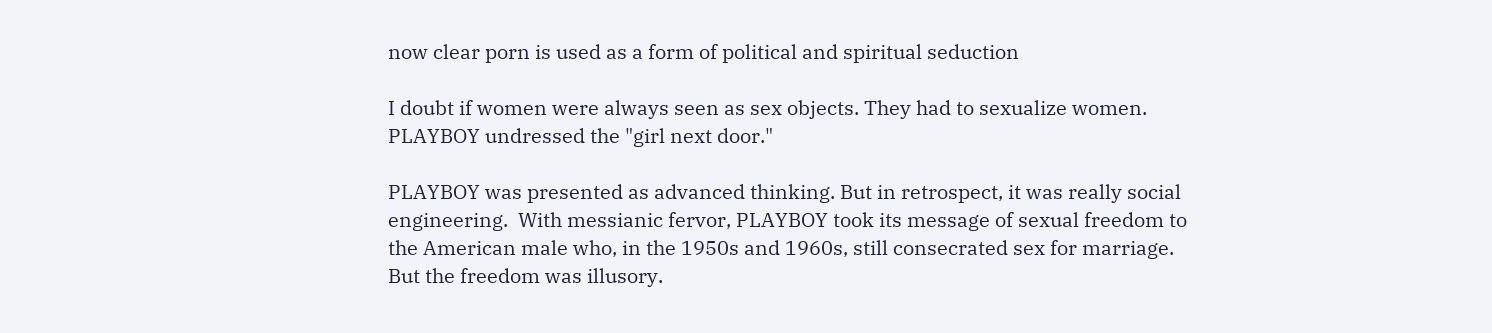now clear porn is used as a form of political and spiritual seduction

I doubt if women were always seen as sex objects. They had to sexualize women. PLAYBOY undressed the "girl next door."

PLAYBOY was presented as advanced thinking. But in retrospect, it was really social engineering.  With messianic fervor, PLAYBOY took its message of sexual freedom to the American male who, in the 1950s and 1960s, still consecrated sex for marriage. But the freedom was illusory.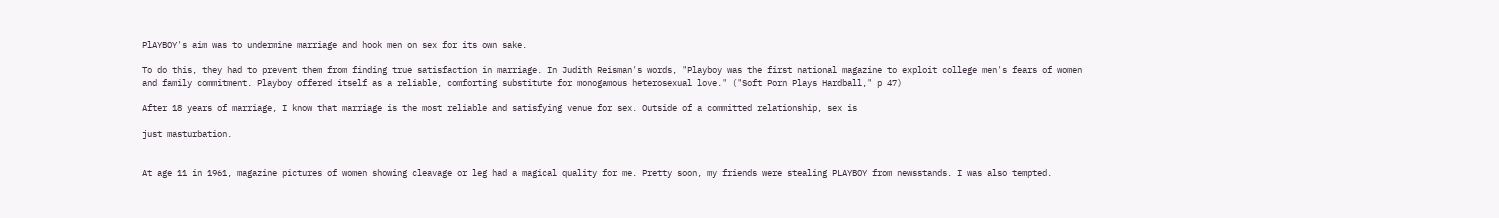PlAYBOY's aim was to undermine marriage and hook men on sex for its own sake.

To do this, they had to prevent them from finding true satisfaction in marriage. In Judith Reisman's words, "Playboy was the first national magazine to exploit college men's fears of women and family commitment. Playboy offered itself as a reliable, comforting substitute for monogamous heterosexual love." ("Soft Porn Plays Hardball," p 47)

After 18 years of marriage, I know that marriage is the most reliable and satisfying venue for sex. Outside of a committed relationship, sex is

just masturbation.


At age 11 in 1961, magazine pictures of women showing cleavage or leg had a magical quality for me. Pretty soon, my friends were stealing PLAYBOY from newsstands. I was also tempted.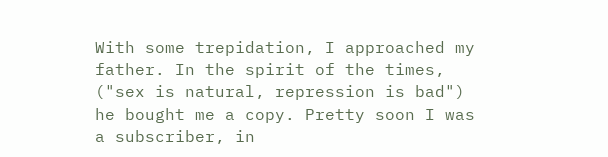With some trepidation, I approached my father. In the spirit of the times, ("sex is natural, repression is bad") he bought me a copy. Pretty soon I was a subscriber, in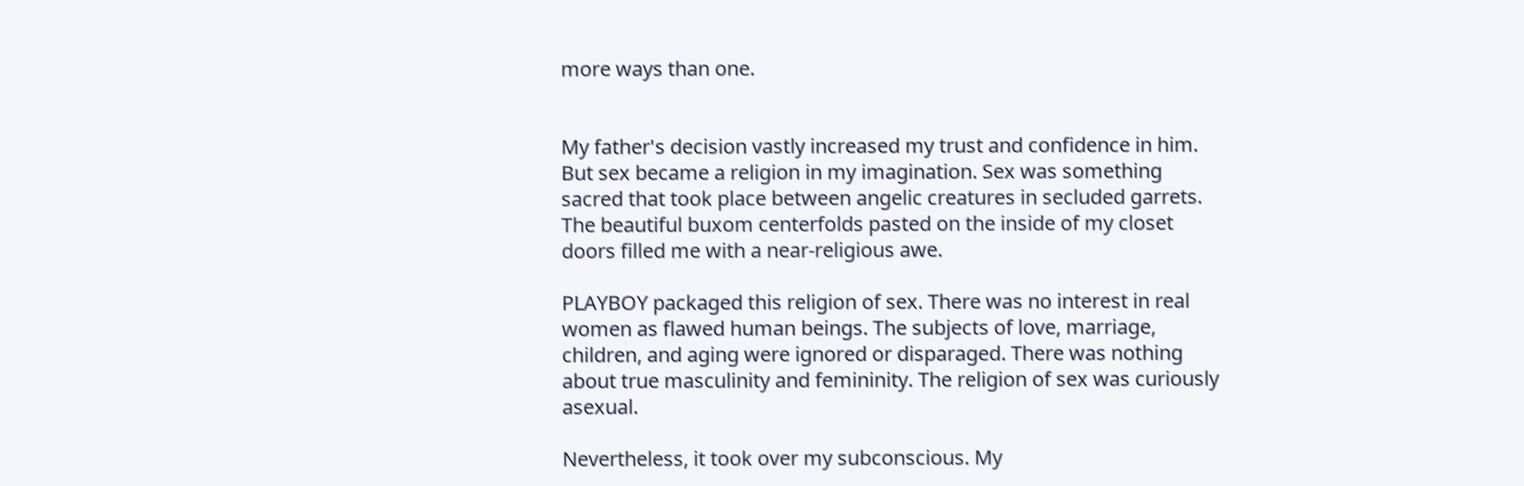more ways than one.


My father's decision vastly increased my trust and confidence in him. But sex became a religion in my imagination. Sex was something sacred that took place between angelic creatures in secluded garrets. The beautiful buxom centerfolds pasted on the inside of my closet doors filled me with a near-religious awe.

PLAYBOY packaged this religion of sex. There was no interest in real women as flawed human beings. The subjects of love, marriage, children, and aging were ignored or disparaged. There was nothing about true masculinity and femininity. The religion of sex was curiously asexual.

Nevertheless, it took over my subconscious. My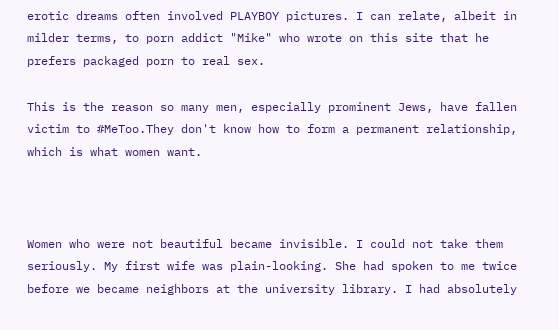erotic dreams often involved PLAYBOY pictures. I can relate, albeit in milder terms, to porn addict "Mike" who wrote on this site that he prefers packaged porn to real sex.

This is the reason so many men, especially prominent Jews, have fallen victim to #MeToo.They don't know how to form a permanent relationship, which is what women want.



Women who were not beautiful became invisible. I could not take them seriously. My first wife was plain-looking. She had spoken to me twice before we became neighbors at the university library. I had absolutely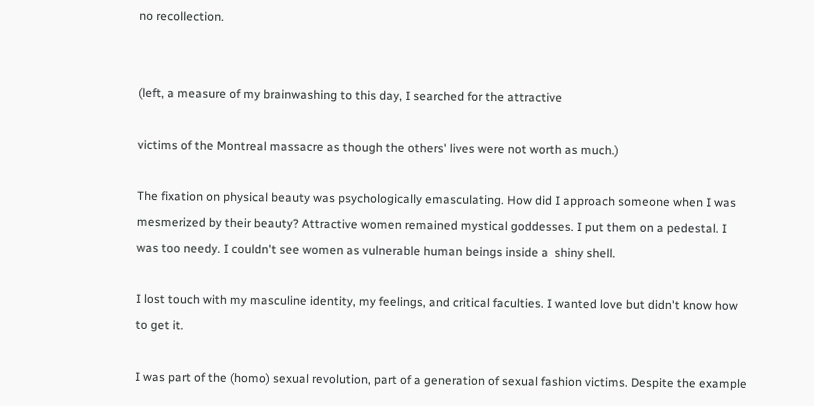no recollection.


(left, a measure of my brainwashing to this day, I searched for the attractive

victims of the Montreal massacre as though the others' lives were not worth as much.)

The fixation on physical beauty was psychologically emasculating. How did I approach someone when I was mesmerized by their beauty? Attractive women remained mystical goddesses. I put them on a pedestal. I was too needy. I couldn't see women as vulnerable human beings inside a  shiny shell.

I lost touch with my masculine identity, my feelings, and critical faculties. I wanted love but didn't know how to get it.

I was part of the (homo) sexual revolution, part of a generation of sexual fashion victims. Despite the example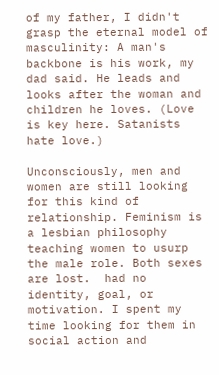of my father, I didn't grasp the eternal model of masculinity: A man's backbone is his work, my dad said. He leads and looks after the woman and children he loves. (Love is key here. Satanists hate love.)

Unconsciously, men and women are still looking for this kind of relationship. Feminism is a lesbian philosophy teaching women to usurp the male role. Both sexes are lost.  had no identity, goal, or motivation. I spent my time looking for them in social action and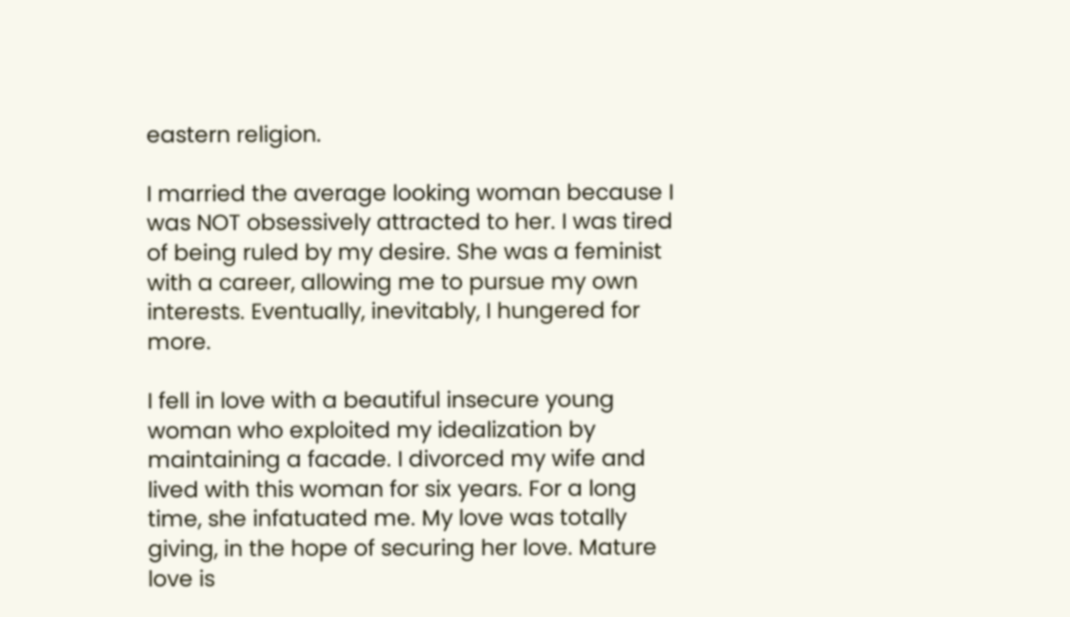eastern religion.

I married the average looking woman because I was NOT obsessively attracted to her. I was tired of being ruled by my desire. She was a feminist with a career, allowing me to pursue my own interests. Eventually, inevitably, I hungered for more.

I fell in love with a beautiful insecure young woman who exploited my idealization by maintaining a facade. I divorced my wife and lived with this woman for six years. For a long time, she infatuated me. My love was totally giving, in the hope of securing her love. Mature love is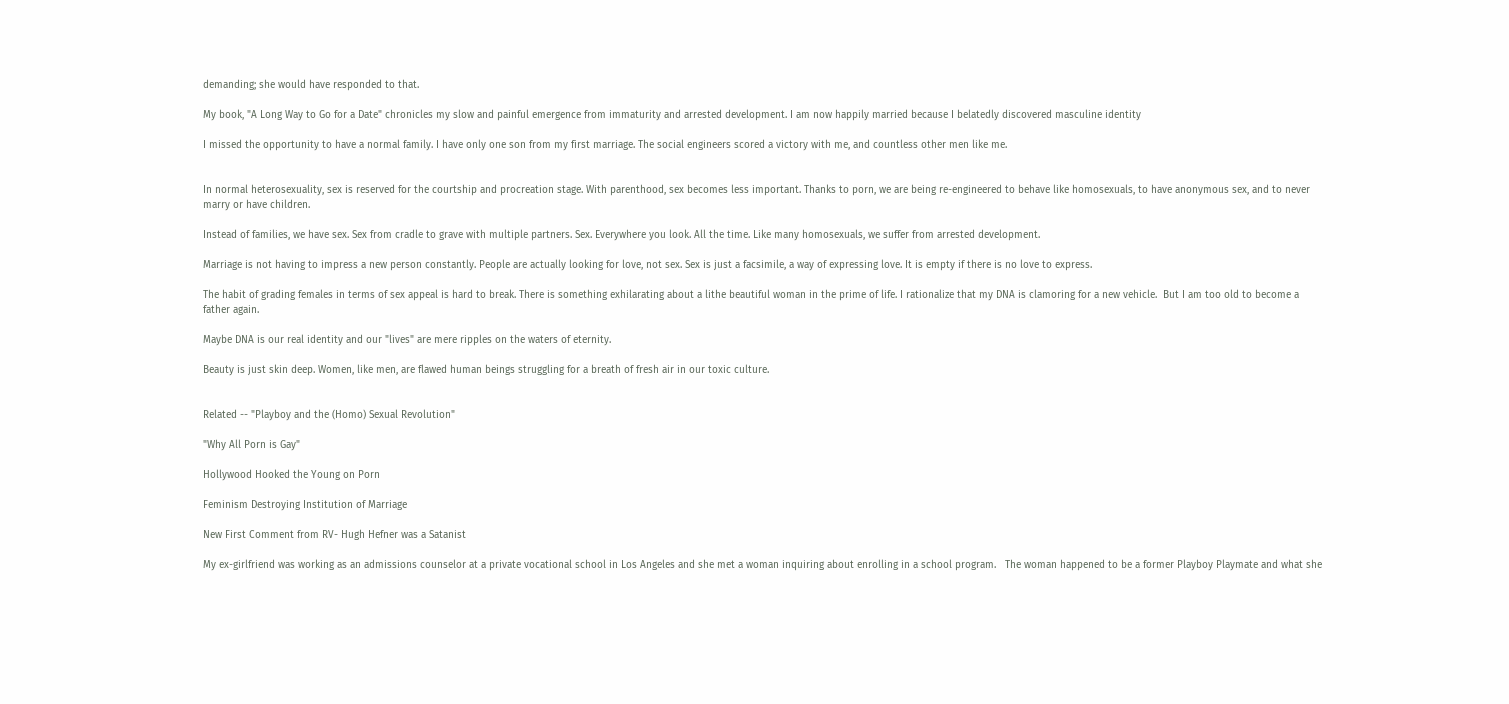demanding; she would have responded to that.

My book, "A Long Way to Go for a Date" chronicles my slow and painful emergence from immaturity and arrested development. I am now happily married because I belatedly discovered masculine identity

I missed the opportunity to have a normal family. I have only one son from my first marriage. The social engineers scored a victory with me, and countless other men like me.


In normal heterosexuality, sex is reserved for the courtship and procreation stage. With parenthood, sex becomes less important. Thanks to porn, we are being re-engineered to behave like homosexuals, to have anonymous sex, and to never marry or have children.

Instead of families, we have sex. Sex from cradle to grave with multiple partners. Sex. Everywhere you look. All the time. Like many homosexuals, we suffer from arrested development.

Marriage is not having to impress a new person constantly. People are actually looking for love, not sex. Sex is just a facsimile, a way of expressing love. It is empty if there is no love to express.

The habit of grading females in terms of sex appeal is hard to break. There is something exhilarating about a lithe beautiful woman in the prime of life. I rationalize that my DNA is clamoring for a new vehicle.  But I am too old to become a father again.

Maybe DNA is our real identity and our "lives" are mere ripples on the waters of eternity.

Beauty is just skin deep. Women, like men, are flawed human beings struggling for a breath of fresh air in our toxic culture.


Related -- "Playboy and the (Homo) Sexual Revolution"

"Why All Porn is Gay"

Hollywood Hooked the Young on Porn

Feminism Destroying Institution of Marriage

New First Comment from RV- Hugh Hefner was a Satanist

My ex-girlfriend was working as an admissions counselor at a private vocational school in Los Angeles and she met a woman inquiring about enrolling in a school program.   The woman happened to be a former Playboy Playmate and what she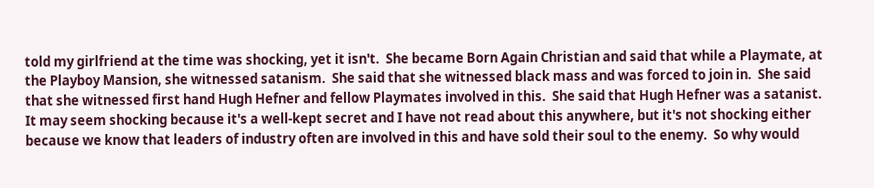told my girlfriend at the time was shocking, yet it isn't.  She became Born Again Christian and said that while a Playmate, at the Playboy Mansion, she witnessed satanism.  She said that she witnessed black mass and was forced to join in.  She said that she witnessed first hand Hugh Hefner and fellow Playmates involved in this.  She said that Hugh Hefner was a satanist.   It may seem shocking because it's a well-kept secret and I have not read about this anywhere, but it's not shocking either because we know that leaders of industry often are involved in this and have sold their soul to the enemy.  So why would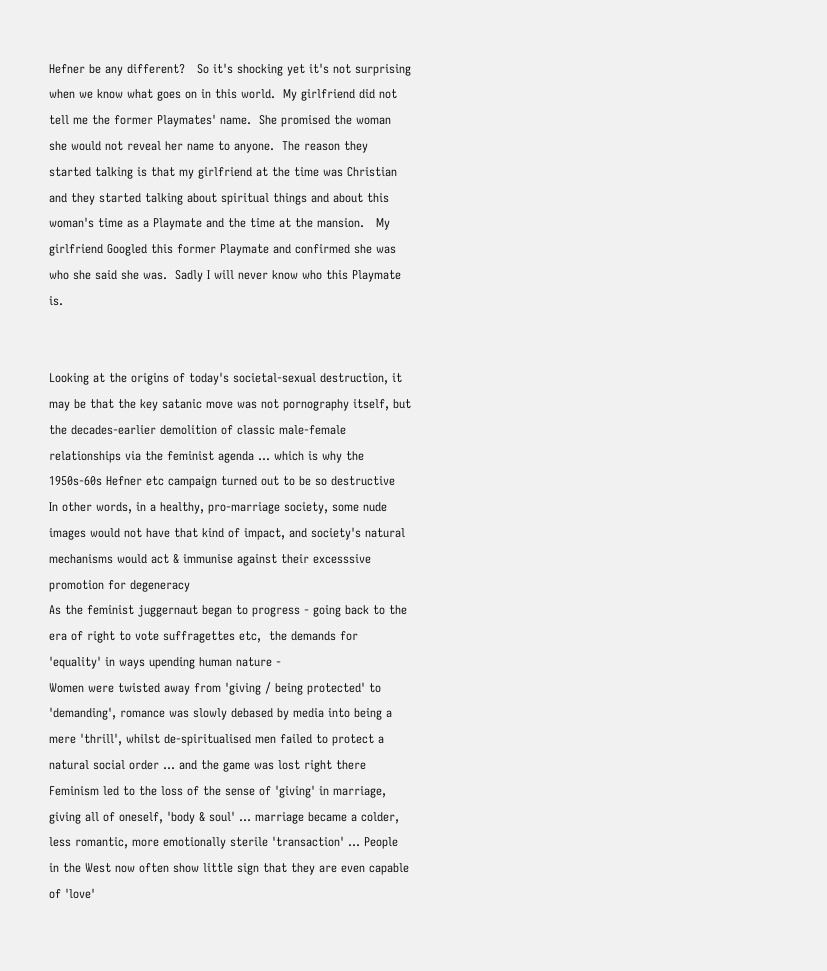Hefner be any different?   So it's shocking yet it's not surprising when we know what goes on in this world.  My girlfriend did not tell me the former Playmates' name.  She promised the woman she would not reveal her name to anyone.  The reason they started talking is that my girlfriend at the time was Christian and they started talking about spiritual things and about this woman's time as a Playmate and the time at the mansion.   My girlfriend Googled this former Playmate and confirmed she was who she said she was.  Sadly I will never know who this Playmate is.


Looking at the origins of today's societal-sexual destruction, it may be that the key satanic move was not pornography itself, but the decades-earlier demolition of classic male-female relationships via the feminist agenda ... which is why the 1950s-60s Hefner etc campaign turned out to be so destructive
In other words, in a healthy, pro-marriage society, some nude images would not have that kind of impact, and society's natural mechanisms would act & immunise against their excesssive promotion for degeneracy
As the feminist juggernaut began to progress - going back to the era of right to vote suffragettes etc,  the demands for 'equality' in ways upending human nature -
Women were twisted away from 'giving / being protected' to 'demanding', romance was slowly debased by media into being a mere 'thrill', whilst de-spiritualised men failed to protect a natural social order ... and the game was lost right there
Feminism led to the loss of the sense of 'giving' in marriage, giving all of oneself, 'body & soul' ... marriage became a colder, less romantic, more emotionally sterile 'transaction' ... People in the West now often show little sign that they are even capable of 'love'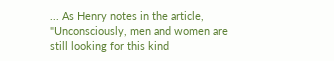... As Henry notes in the article, "Unconsciously, men and women are still looking for this kind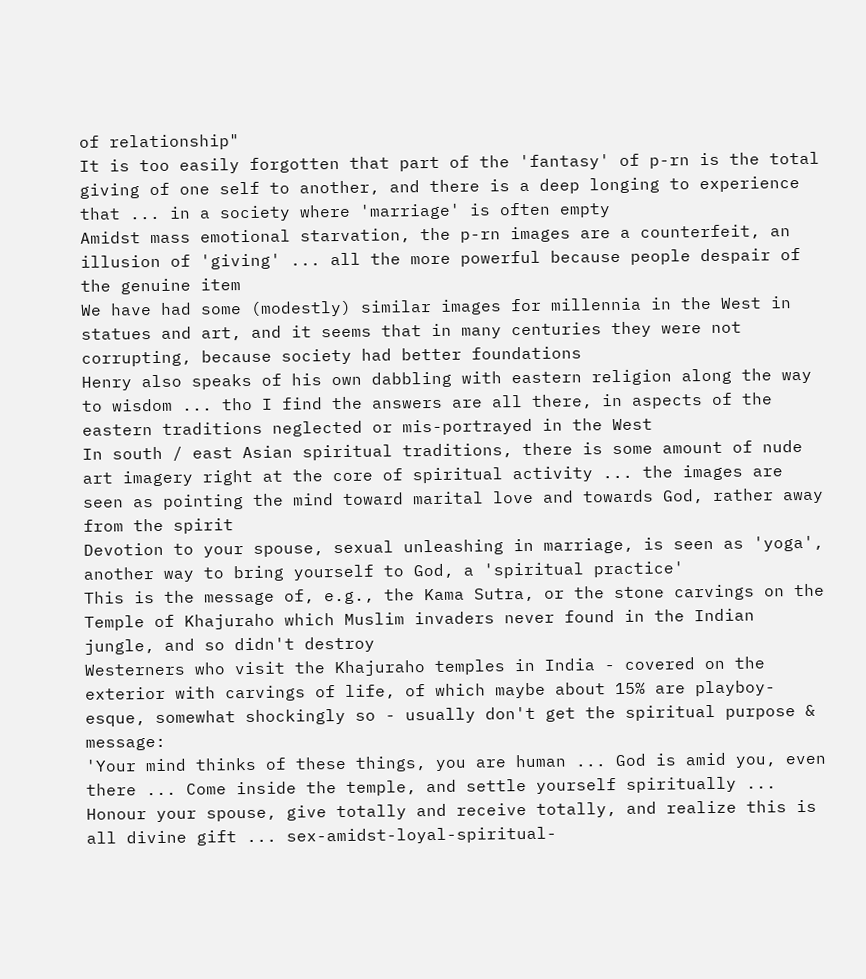of relationship"
It is too easily forgotten that part of the 'fantasy' of p-rn is the total giving of one self to another, and there is a deep longing to experience that ... in a society where 'marriage' is often empty
Amidst mass emotional starvation, the p-rn images are a counterfeit, an illusion of 'giving' ... all the more powerful because people despair of the genuine item
We have had some (modestly) similar images for millennia in the West in statues and art, and it seems that in many centuries they were not corrupting, because society had better foundations
Henry also speaks of his own dabbling with eastern religion along the way to wisdom ... tho I find the answers are all there, in aspects of the eastern traditions neglected or mis-portrayed in the West
In south / east Asian spiritual traditions, there is some amount of nude art imagery right at the core of spiritual activity ... the images are seen as pointing the mind toward marital love and towards God, rather away from the spirit
Devotion to your spouse, sexual unleashing in marriage, is seen as 'yoga', another way to bring yourself to God, a 'spiritual practice'
This is the message of, e.g., the Kama Sutra, or the stone carvings on the Temple of Khajuraho which Muslim invaders never found in the Indian jungle, and so didn't destroy
Westerners who visit the Khajuraho temples in India - covered on the exterior with carvings of life, of which maybe about 15% are playboy-esque, somewhat shockingly so - usually don't get the spiritual purpose & message:
'Your mind thinks of these things, you are human ... God is amid you, even there ... Come inside the temple, and settle yourself spiritually ... Honour your spouse, give totally and receive totally, and realize this is all divine gift ... sex-amidst-loyal-spiritual-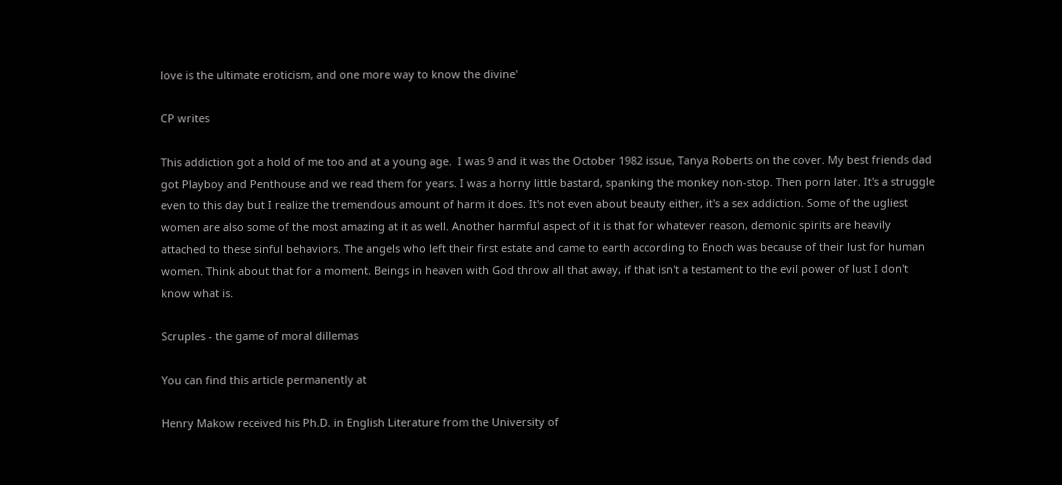love is the ultimate eroticism, and one more way to know the divine'

CP writes

This addiction got a hold of me too and at a young age.  I was 9 and it was the October 1982 issue, Tanya Roberts on the cover. My best friends dad got Playboy and Penthouse and we read them for years. I was a horny little bastard, spanking the monkey non-stop. Then porn later. It's a struggle even to this day but I realize the tremendous amount of harm it does. It's not even about beauty either, it's a sex addiction. Some of the ugliest women are also some of the most amazing at it as well. Another harmful aspect of it is that for whatever reason, demonic spirits are heavily attached to these sinful behaviors. The angels who left their first estate and came to earth according to Enoch was because of their lust for human women. Think about that for a moment. Beings in heaven with God throw all that away, if that isn't a testament to the evil power of lust I don't know what is.

Scruples - the game of moral dillemas

You can find this article permanently at

Henry Makow received his Ph.D. in English Literature from the University of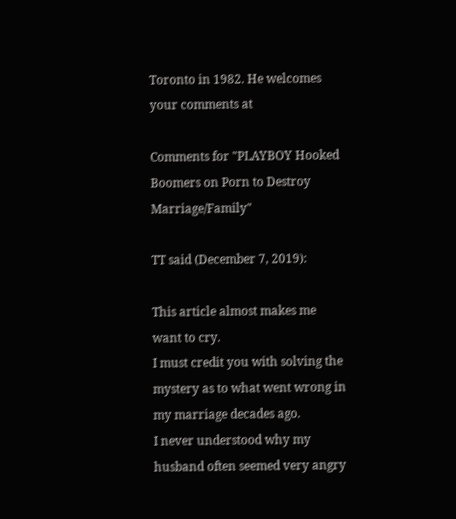Toronto in 1982. He welcomes your comments at

Comments for "PLAYBOY Hooked Boomers on Porn to Destroy Marriage/Family"

TT said (December 7, 2019):

This article almost makes me want to cry.
I must credit you with solving the mystery as to what went wrong in my marriage decades ago.
I never understood why my husband often seemed very angry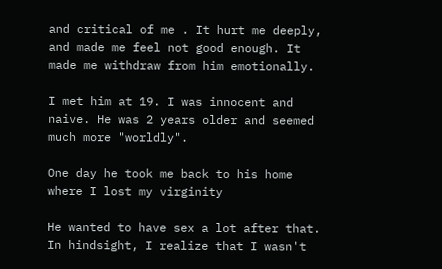and critical of me . It hurt me deeply, and made me feel not good enough. It made me withdraw from him emotionally.

I met him at 19. I was innocent and naive. He was 2 years older and seemed much more "worldly".

One day he took me back to his home where I lost my virginity

He wanted to have sex a lot after that. In hindsight, I realize that I wasn't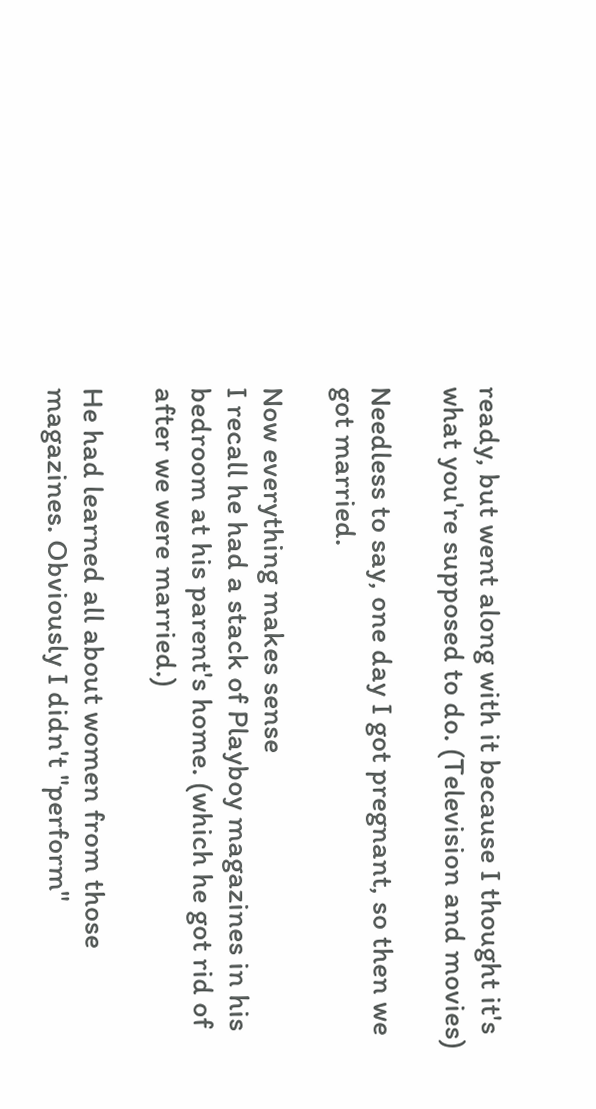ready, but went along with it because I thought it's what you're supposed to do. (Television and movies)

Needless to say, one day I got pregnant, so then we got married.

Now everything makes sense
I recall he had a stack of Playboy magazines in his bedroom at his parent's home. (which he got rid of after we were married.)

He had learned all about women from those magazines. Obviously I didn't "perform"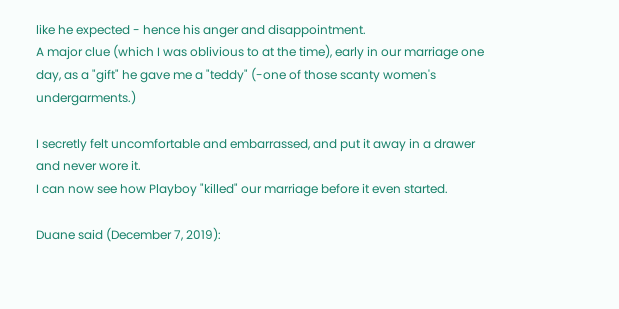like he expected - hence his anger and disappointment.
A major clue (which I was oblivious to at the time), early in our marriage one day, as a "gift" he gave me a "teddy" (-one of those scanty women's undergarments.)

I secretly felt uncomfortable and embarrassed, and put it away in a drawer and never wore it.
I can now see how Playboy "killed" our marriage before it even started.

Duane said (December 7, 2019):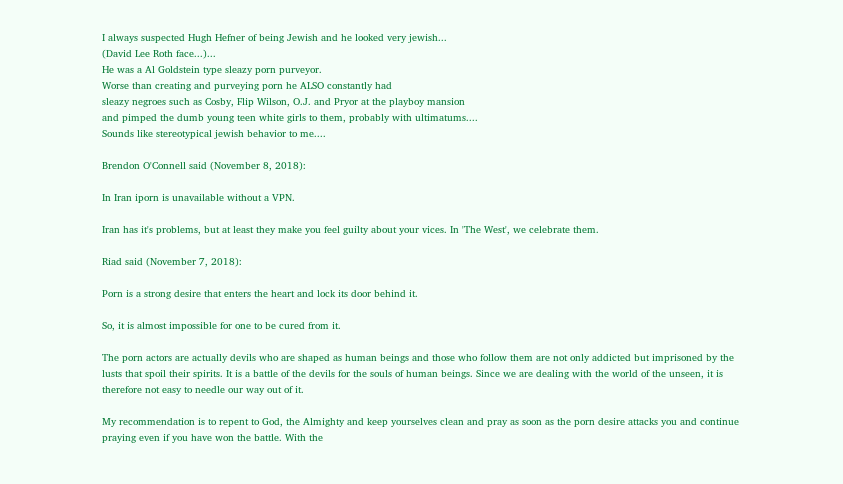I always suspected Hugh Hefner of being Jewish and he looked very jewish...
(David Lee Roth face...)...
He was a Al Goldstein type sleazy porn purveyor.
Worse than creating and purveying porn he ALSO constantly had
sleazy negroes such as Cosby, Flip Wilson, O.J. and Pryor at the playboy mansion
and pimped the dumb young teen white girls to them, probably with ultimatums....
Sounds like stereotypical jewish behavior to me....

Brendon O'Connell said (November 8, 2018):

In Iran iporn is unavailable without a VPN.

Iran has it's problems, but at least they make you feel guilty about your vices. In 'The West', we celebrate them.

Riad said (November 7, 2018):

Porn is a strong desire that enters the heart and lock its door behind it.

So, it is almost impossible for one to be cured from it.

The porn actors are actually devils who are shaped as human beings and those who follow them are not only addicted but imprisoned by the lusts that spoil their spirits. It is a battle of the devils for the souls of human beings. Since we are dealing with the world of the unseen, it is therefore not easy to needle our way out of it.

My recommendation is to repent to God, the Almighty and keep yourselves clean and pray as soon as the porn desire attacks you and continue praying even if you have won the battle. With the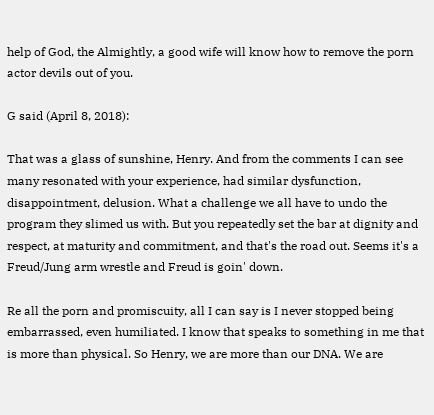help of God, the Almightly, a good wife will know how to remove the porn actor devils out of you.

G said (April 8, 2018):

That was a glass of sunshine, Henry. And from the comments I can see many resonated with your experience, had similar dysfunction, disappointment, delusion. What a challenge we all have to undo the program they slimed us with. But you repeatedly set the bar at dignity and respect, at maturity and commitment, and that's the road out. Seems it's a Freud/Jung arm wrestle and Freud is goin' down.

Re all the porn and promiscuity, all I can say is I never stopped being embarrassed, even humiliated. I know that speaks to something in me that is more than physical. So Henry, we are more than our DNA. We are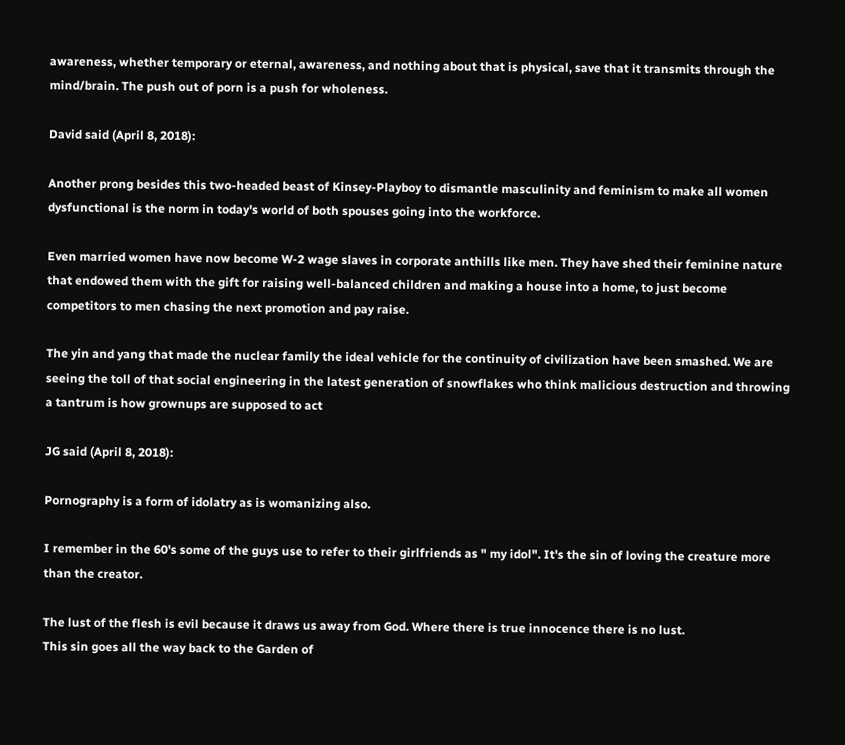awareness, whether temporary or eternal, awareness, and nothing about that is physical, save that it transmits through the mind/brain. The push out of porn is a push for wholeness.

David said (April 8, 2018):

Another prong besides this two-headed beast of Kinsey-Playboy to dismantle masculinity and feminism to make all women dysfunctional is the norm in today's world of both spouses going into the workforce.

Even married women have now become W-2 wage slaves in corporate anthills like men. They have shed their feminine nature that endowed them with the gift for raising well-balanced children and making a house into a home, to just become competitors to men chasing the next promotion and pay raise.

The yin and yang that made the nuclear family the ideal vehicle for the continuity of civilization have been smashed. We are seeing the toll of that social engineering in the latest generation of snowflakes who think malicious destruction and throwing a tantrum is how grownups are supposed to act

JG said (April 8, 2018):

Pornography is a form of idolatry as is womanizing also.

I remember in the 60's some of the guys use to refer to their girlfriends as " my idol". It's the sin of loving the creature more than the creator.

The lust of the flesh is evil because it draws us away from God. Where there is true innocence there is no lust.
This sin goes all the way back to the Garden of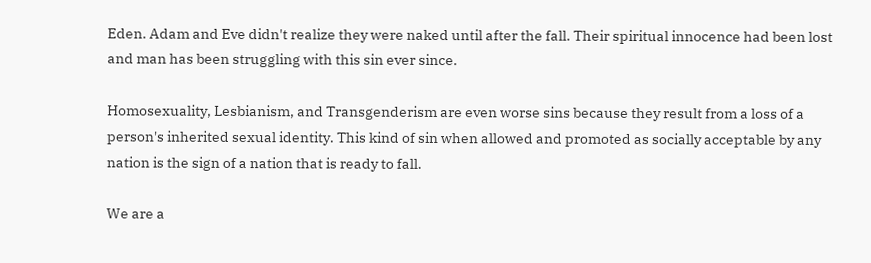Eden. Adam and Eve didn't realize they were naked until after the fall. Their spiritual innocence had been lost and man has been struggling with this sin ever since.

Homosexuality, Lesbianism, and Transgenderism are even worse sins because they result from a loss of a person's inherited sexual identity. This kind of sin when allowed and promoted as socially acceptable by any nation is the sign of a nation that is ready to fall.

We are a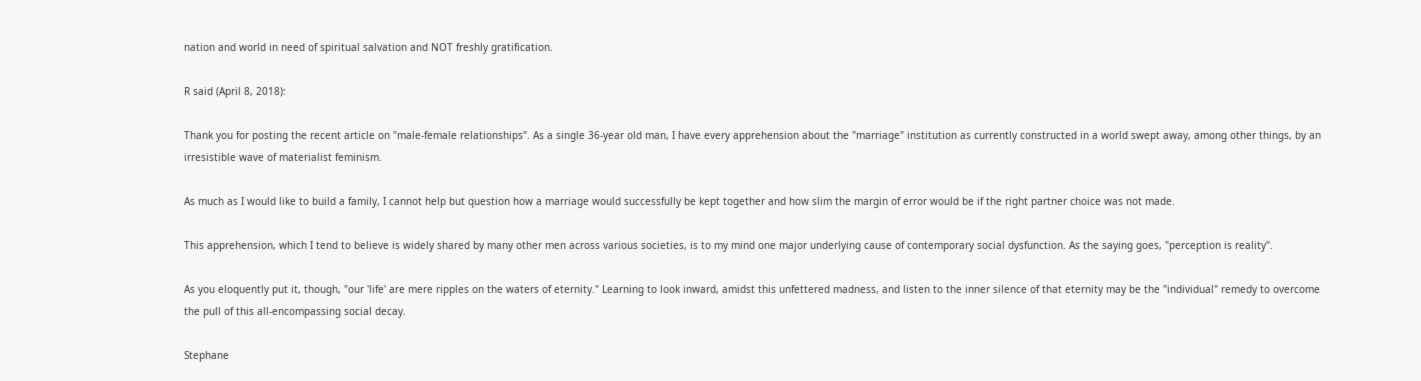nation and world in need of spiritual salvation and NOT freshly gratification.

R said (April 8, 2018):

Thank you for posting the recent article on "male-female relationships". As a single 36-year old man, I have every apprehension about the "marriage" institution as currently constructed in a world swept away, among other things, by an irresistible wave of materialist feminism.

As much as I would like to build a family, I cannot help but question how a marriage would successfully be kept together and how slim the margin of error would be if the right partner choice was not made.

This apprehension, which I tend to believe is widely shared by many other men across various societies, is to my mind one major underlying cause of contemporary social dysfunction. As the saying goes, "perception is reality".

As you eloquently put it, though, "our 'life' are mere ripples on the waters of eternity." Learning to look inward, amidst this unfettered madness, and listen to the inner silence of that eternity may be the "individual" remedy to overcome the pull of this all-encompassing social decay.

Stephane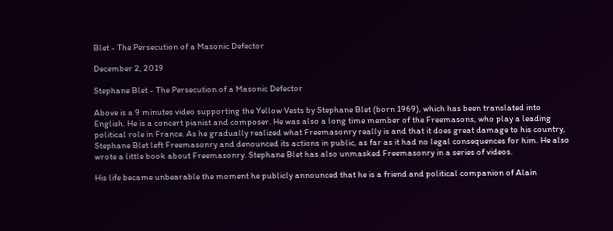Blet - The Persecution of a Masonic Defector

December 2, 2019

Stephane Blet - The Persecution of a Masonic Defector

Above is a 9 minutes video supporting the Yellow Vests by Stephane Blet (born 1969), which has been translated into English. He is a concert pianist and composer. He was also a long time member of the Freemasons, who play a leading political role in France. As he gradually realized what Freemasonry really is and that it does great damage to his country, Stephane Blet left Freemasonry and denounced its actions in public, as far as it had no legal consequences for him. He also wrote a little book about Freemasonry. Stephane Blet has also unmasked Freemasonry in a series of videos.

His life became unbearable the moment he publicly announced that he is a friend and political companion of Alain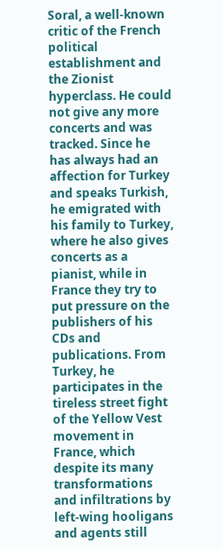Soral, a well-known critic of the French political establishment and the Zionist hyperclass. He could not give any more concerts and was tracked. Since he has always had an affection for Turkey and speaks Turkish, he emigrated with his family to Turkey, where he also gives concerts as a pianist, while in France they try to put pressure on the publishers of his CDs and publications. From Turkey, he participates in the tireless street fight of the Yellow Vest movement in France, which despite its many transformations and infiltrations by left-wing hooligans and agents still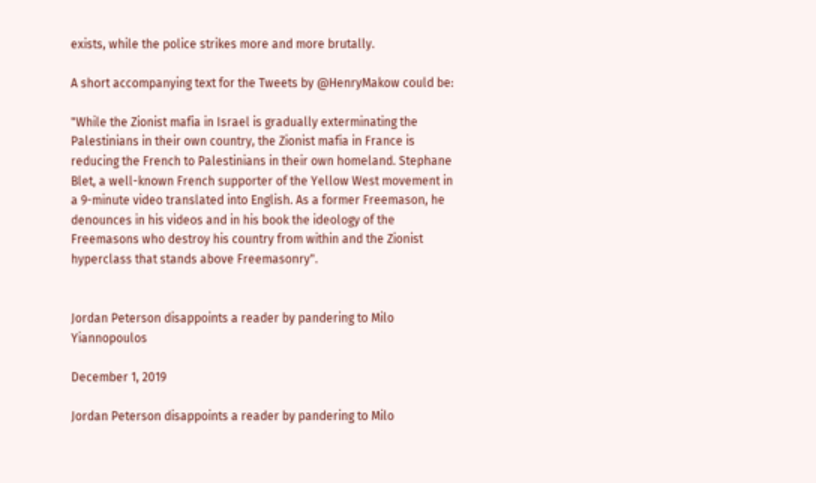exists, while the police strikes more and more brutally.

A short accompanying text for the Tweets by @HenryMakow could be:

"While the Zionist mafia in Israel is gradually exterminating the Palestinians in their own country, the Zionist mafia in France is reducing the French to Palestinians in their own homeland. Stephane Blet, a well-known French supporter of the Yellow West movement in a 9-minute video translated into English. As a former Freemason, he denounces in his videos and in his book the ideology of the Freemasons who destroy his country from within and the Zionist hyperclass that stands above Freemasonry".


Jordan Peterson disappoints a reader by pandering to Milo Yiannopoulos

December 1, 2019

Jordan Peterson disappoints a reader by pandering to Milo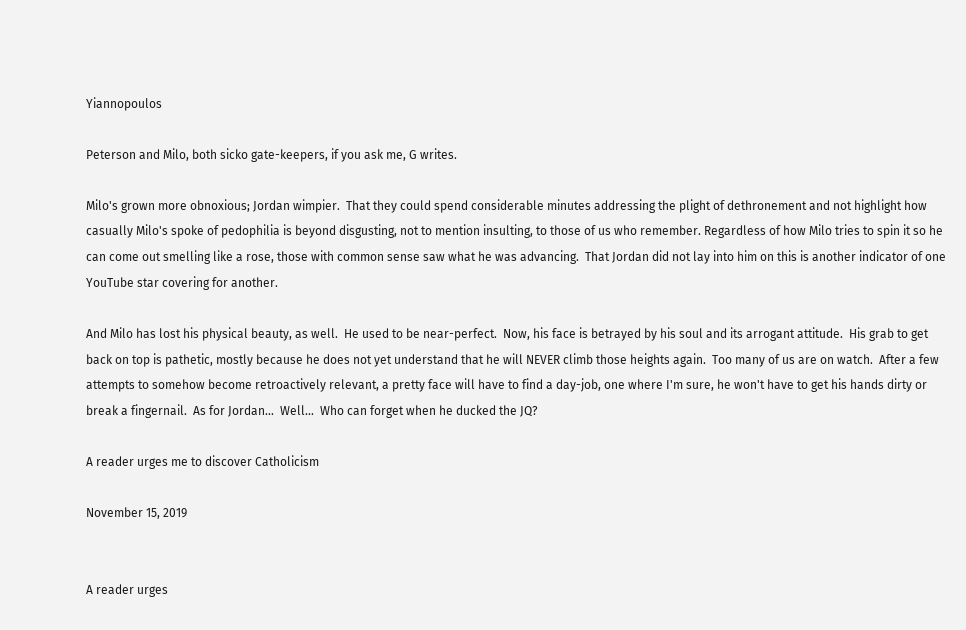Yiannopoulos

Peterson and Milo, both sicko gate-keepers, if you ask me, G writes.

Milo's grown more obnoxious; Jordan wimpier.  That they could spend considerable minutes addressing the plight of dethronement and not highlight how casually Milo's spoke of pedophilia is beyond disgusting, not to mention insulting, to those of us who remember. Regardless of how Milo tries to spin it so he can come out smelling like a rose, those with common sense saw what he was advancing.  That Jordan did not lay into him on this is another indicator of one YouTube star covering for another.

And Milo has lost his physical beauty, as well.  He used to be near-perfect.  Now, his face is betrayed by his soul and its arrogant attitude.  His grab to get back on top is pathetic, mostly because he does not yet understand that he will NEVER climb those heights again.  Too many of us are on watch.  After a few attempts to somehow become retroactively relevant, a pretty face will have to find a day-job, one where I'm sure, he won't have to get his hands dirty or break a fingernail.  As for Jordan...  Well...  Who can forget when he ducked the JQ?

A reader urges me to discover Catholicism

November 15, 2019


A reader urges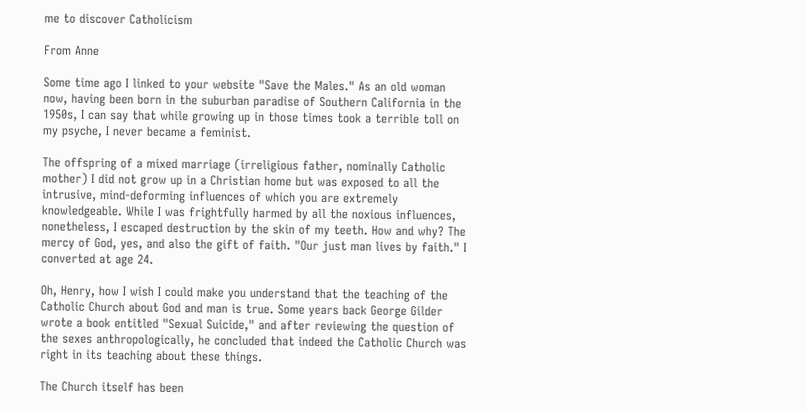me to discover Catholicism

From Anne

Some time ago I linked to your website "Save the Males." As an old woman now, having been born in the suburban paradise of Southern California in the 1950s, I can say that while growing up in those times took a terrible toll on my psyche, I never became a feminist.

The offspring of a mixed marriage (irreligious father, nominally Catholic mother) I did not grow up in a Christian home but was exposed to all the intrusive, mind-deforming influences of which you are extremely knowledgeable. While I was frightfully harmed by all the noxious influences, nonetheless, I escaped destruction by the skin of my teeth. How and why? The mercy of God, yes, and also the gift of faith. "Our just man lives by faith." I converted at age 24.

Oh, Henry, how I wish I could make you understand that the teaching of the Catholic Church about God and man is true. Some years back George Gilder wrote a book entitled "Sexual Suicide," and after reviewing the question of the sexes anthropologically, he concluded that indeed the Catholic Church was right in its teaching about these things.

The Church itself has been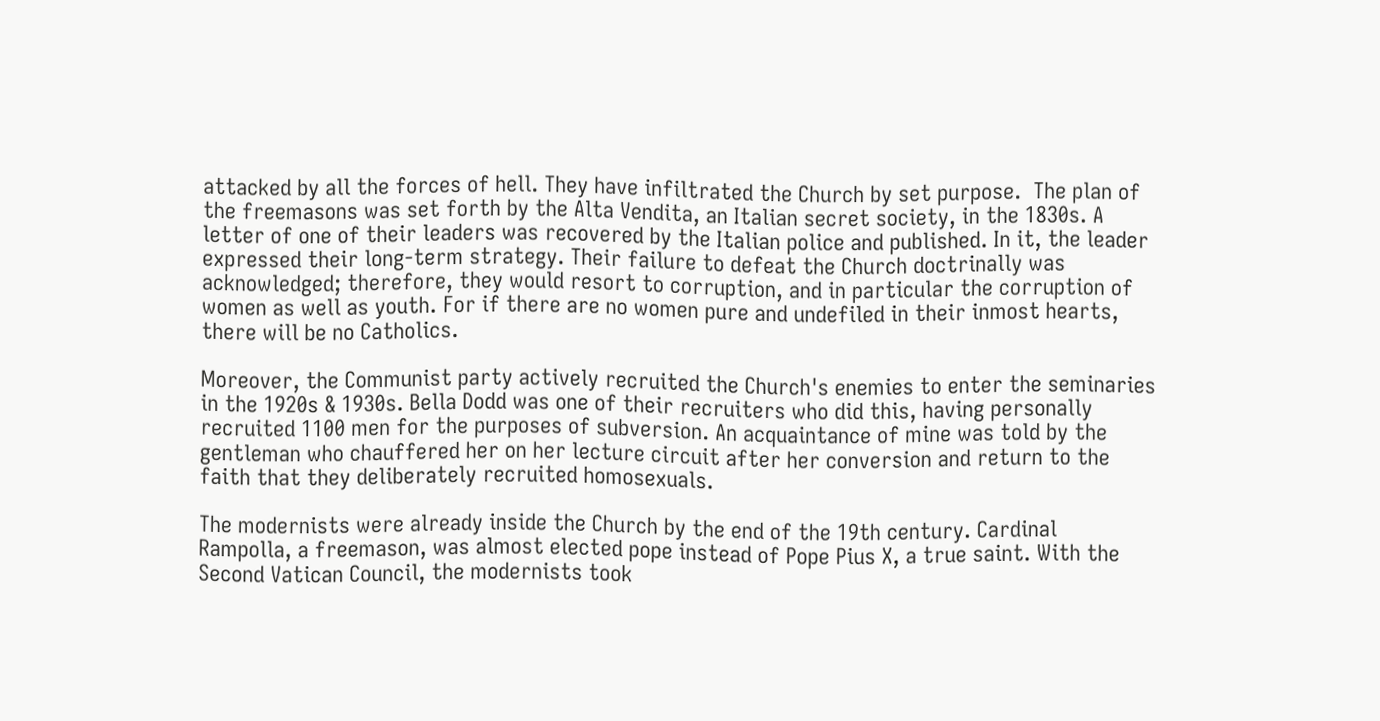attacked by all the forces of hell. They have infiltrated the Church by set purpose.  The plan of the freemasons was set forth by the Alta Vendita, an Italian secret society, in the 1830s. A letter of one of their leaders was recovered by the Italian police and published. In it, the leader expressed their long-term strategy. Their failure to defeat the Church doctrinally was acknowledged; therefore, they would resort to corruption, and in particular the corruption of women as well as youth. For if there are no women pure and undefiled in their inmost hearts, there will be no Catholics.

Moreover, the Communist party actively recruited the Church's enemies to enter the seminaries in the 1920s & 1930s. Bella Dodd was one of their recruiters who did this, having personally recruited 1100 men for the purposes of subversion. An acquaintance of mine was told by the gentleman who chauffered her on her lecture circuit after her conversion and return to the faith that they deliberately recruited homosexuals.

The modernists were already inside the Church by the end of the 19th century. Cardinal Rampolla, a freemason, was almost elected pope instead of Pope Pius X, a true saint. With the Second Vatican Council, the modernists took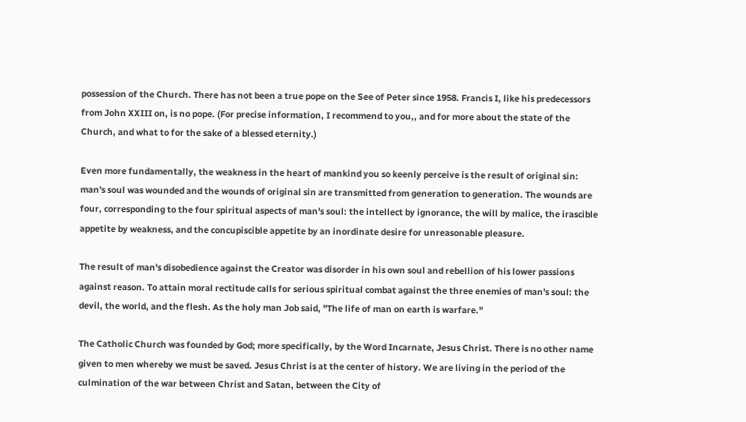possession of the Church. There has not been a true pope on the See of Peter since 1958. Francis I, like his predecessors from John XXIII on, is no pope. (For precise information, I recommend to you,, and for more about the state of the Church, and what to for the sake of a blessed eternity.)

Even more fundamentally, the weakness in the heart of mankind you so keenly perceive is the result of original sin: man's soul was wounded and the wounds of original sin are transmitted from generation to generation. The wounds are four, corresponding to the four spiritual aspects of man's soul: the intellect by ignorance, the will by malice, the irascible appetite by weakness, and the concupiscible appetite by an inordinate desire for unreasonable pleasure.

The result of man's disobedience against the Creator was disorder in his own soul and rebellion of his lower passions against reason. To attain moral rectitude calls for serious spiritual combat against the three enemies of man's soul: the devil, the world, and the flesh. As the holy man Job said, "The life of man on earth is warfare."

The Catholic Church was founded by God; more specifically, by the Word Incarnate, Jesus Christ. There is no other name given to men whereby we must be saved. Jesus Christ is at the center of history. We are living in the period of the culmination of the war between Christ and Satan, between the City of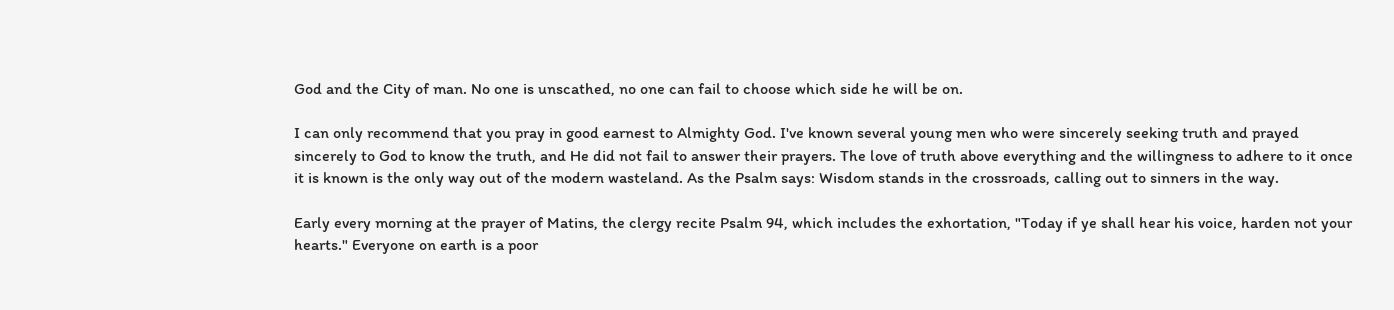God and the City of man. No one is unscathed, no one can fail to choose which side he will be on.

I can only recommend that you pray in good earnest to Almighty God. I've known several young men who were sincerely seeking truth and prayed sincerely to God to know the truth, and He did not fail to answer their prayers. The love of truth above everything and the willingness to adhere to it once it is known is the only way out of the modern wasteland. As the Psalm says: Wisdom stands in the crossroads, calling out to sinners in the way.

Early every morning at the prayer of Matins, the clergy recite Psalm 94, which includes the exhortation, "Today if ye shall hear his voice, harden not your hearts." Everyone on earth is a poor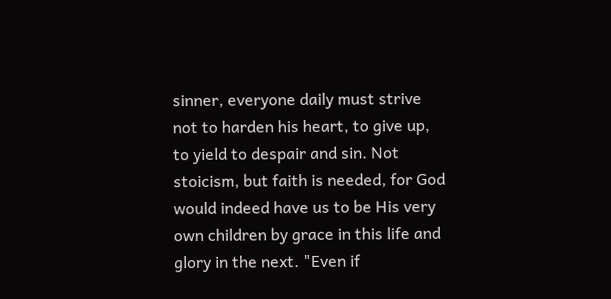sinner, everyone daily must strive not to harden his heart, to give up, to yield to despair and sin. Not stoicism, but faith is needed, for God would indeed have us to be His very own children by grace in this life and glory in the next. "Even if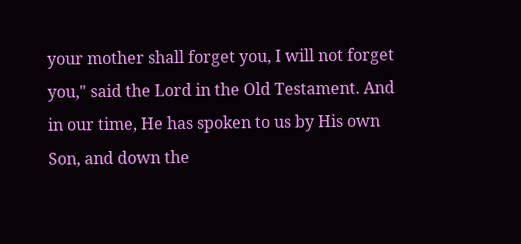your mother shall forget you, I will not forget you," said the Lord in the Old Testament. And in our time, He has spoken to us by His own Son, and down the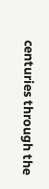centuries through the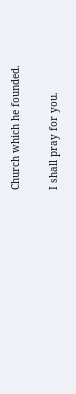Church which he founded.

I shall pray for you.